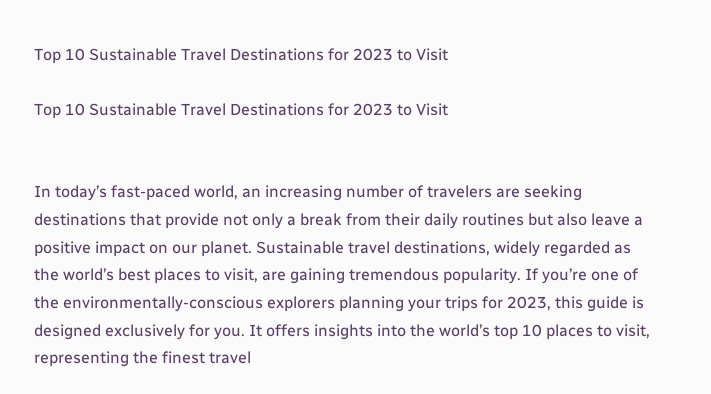Top 10 Sustainable Travel Destinations for 2023 to Visit

Top 10 Sustainable Travel Destinations for 2023 to Visit


In today’s fast-paced world, an increasing number of travelers are seeking destinations that provide not only a break from their daily routines but also leave a positive impact on our planet. Sustainable travel destinations, widely regarded as the world’s best places to visit, are gaining tremendous popularity. If you’re one of the environmentally-conscious explorers planning your trips for 2023, this guide is designed exclusively for you. It offers insights into the world’s top 10 places to visit, representing the finest travel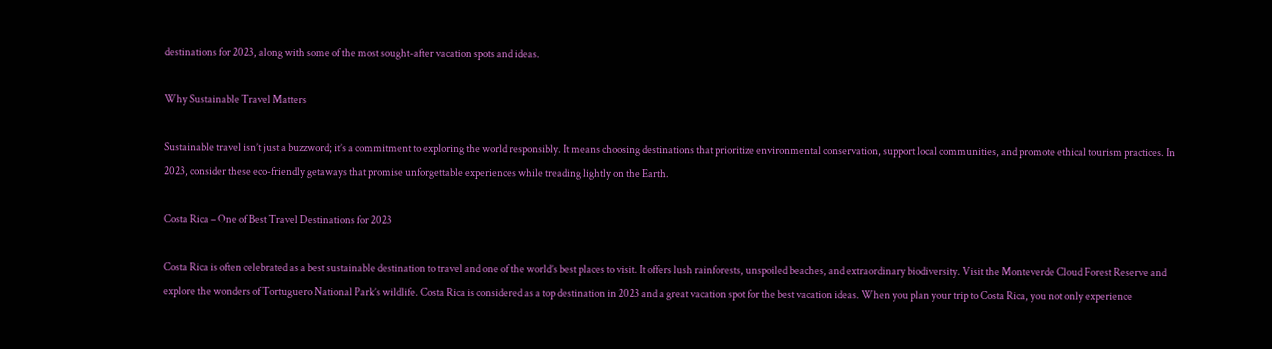destinations for 2023, along with some of the most sought-after vacation spots and ideas.

Why Sustainable Travel Matters

Sustainable travel isn’t just a buzzword; it’s a commitment to exploring the world responsibly. It means choosing destinations that prioritize environmental conservation, support local communities, and promote ethical tourism practices. In 2023, consider these eco-friendly getaways that promise unforgettable experiences while treading lightly on the Earth.

Costa Rica – One of Best Travel Destinations for 2023

Costa Rica is often celebrated as a best sustainable destination to travel and one of the world’s best places to visit. It offers lush rainforests, unspoiled beaches, and extraordinary biodiversity. Visit the Monteverde Cloud Forest Reserve and explore the wonders of Tortuguero National Park’s wildlife. Costa Rica is considered as a top destination in 2023 and a great vacation spot for the best vacation ideas. When you plan your trip to Costa Rica, you not only experience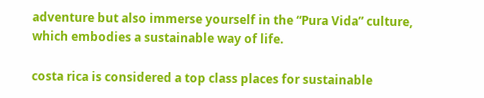adventure but also immerse yourself in the “Pura Vida” culture, which embodies a sustainable way of life.

costa rica is considered a top class places for sustainable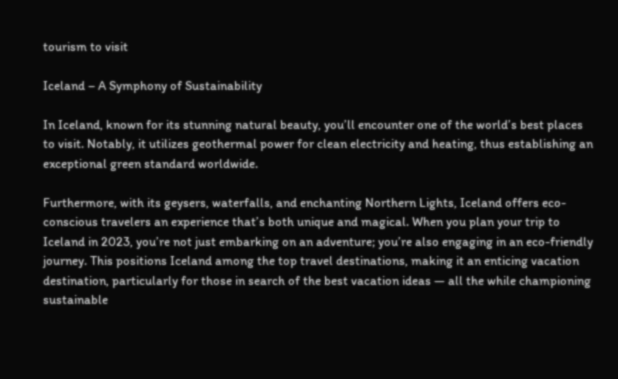tourism to visit

Iceland – A Symphony of Sustainability

In Iceland, known for its stunning natural beauty, you’ll encounter one of the world’s best places to visit. Notably, it utilizes geothermal power for clean electricity and heating, thus establishing an exceptional green standard worldwide.

Furthermore, with its geysers, waterfalls, and enchanting Northern Lights, Iceland offers eco-conscious travelers an experience that’s both unique and magical. When you plan your trip to Iceland in 2023, you’re not just embarking on an adventure; you’re also engaging in an eco-friendly journey. This positions Iceland among the top travel destinations, making it an enticing vacation destination, particularly for those in search of the best vacation ideas — all the while championing sustainable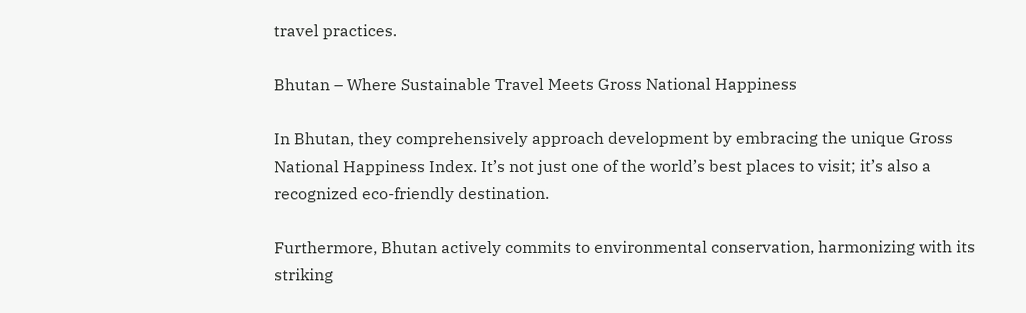travel practices.

Bhutan – Where Sustainable Travel Meets Gross National Happiness

In Bhutan, they comprehensively approach development by embracing the unique Gross National Happiness Index. It’s not just one of the world’s best places to visit; it’s also a recognized eco-friendly destination.

Furthermore, Bhutan actively commits to environmental conservation, harmonizing with its striking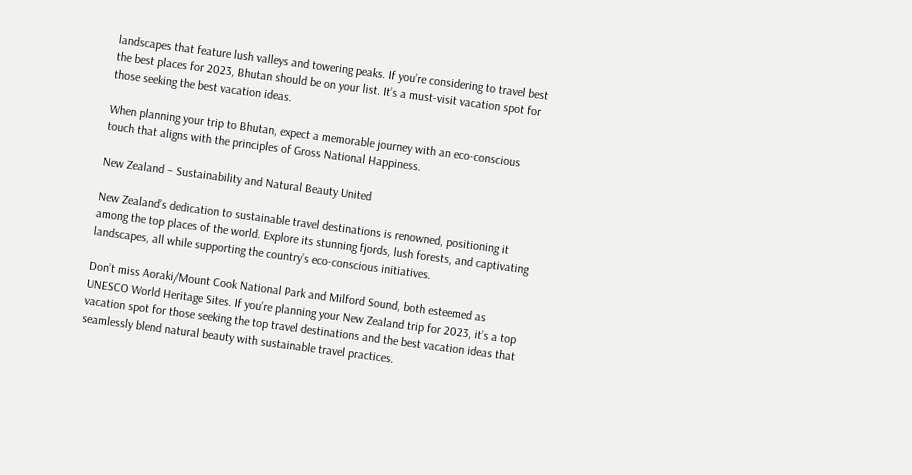landscapes that feature lush valleys and towering peaks. If you’re considering to travel best the best places for 2023, Bhutan should be on your list. It’s a must-visit vacation spot for those seeking the best vacation ideas.

When planning your trip to Bhutan, expect a memorable journey with an eco-conscious touch that aligns with the principles of Gross National Happiness.

New Zealand – Sustainability and Natural Beauty United

New Zealand’s dedication to sustainable travel destinations is renowned, positioning it among the top places of the world. Explore its stunning fjords, lush forests, and captivating landscapes, all while supporting the country’s eco-conscious initiatives.

Don’t miss Aoraki/Mount Cook National Park and Milford Sound, both esteemed as UNESCO World Heritage Sites. If you’re planning your New Zealand trip for 2023, it’s a top vacation spot for those seeking the top travel destinations and the best vacation ideas that seamlessly blend natural beauty with sustainable travel practices.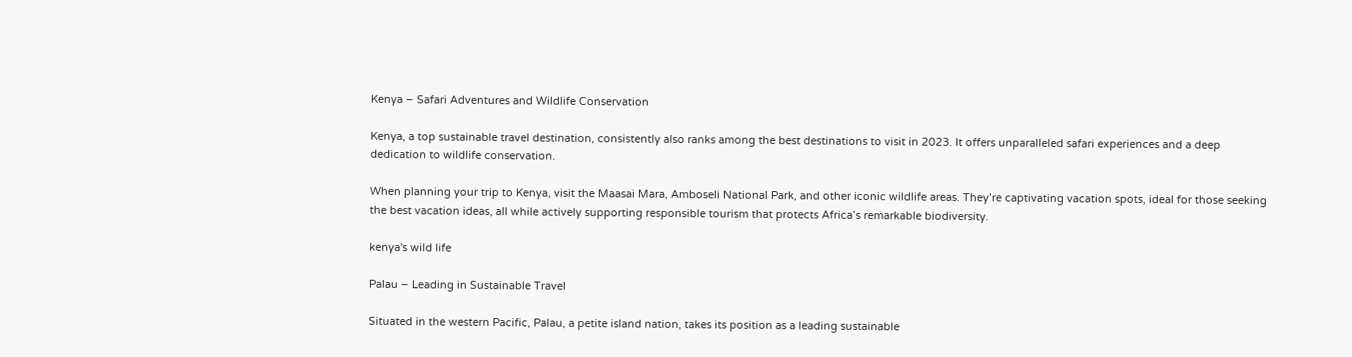Kenya – Safari Adventures and Wildlife Conservation

Kenya, a top sustainable travel destination, consistently also ranks among the best destinations to visit in 2023. It offers unparalleled safari experiences and a deep dedication to wildlife conservation.

When planning your trip to Kenya, visit the Maasai Mara, Amboseli National Park, and other iconic wildlife areas. They’re captivating vacation spots, ideal for those seeking the best vacation ideas, all while actively supporting responsible tourism that protects Africa’s remarkable biodiversity.

kenya's wild life

Palau – Leading in Sustainable Travel

Situated in the western Pacific, Palau, a petite island nation, takes its position as a leading sustainable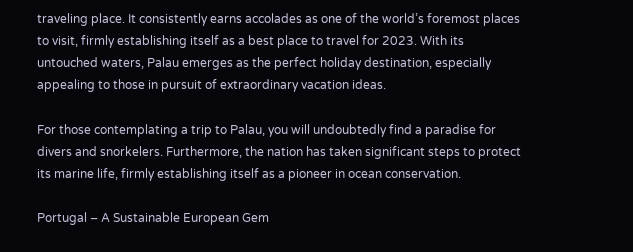traveling place. It consistently earns accolades as one of the world’s foremost places to visit, firmly establishing itself as a best place to travel for 2023. With its untouched waters, Palau emerges as the perfect holiday destination, especially appealing to those in pursuit of extraordinary vacation ideas.

For those contemplating a trip to Palau, you will undoubtedly find a paradise for divers and snorkelers. Furthermore, the nation has taken significant steps to protect its marine life, firmly establishing itself as a pioneer in ocean conservation.

Portugal – A Sustainable European Gem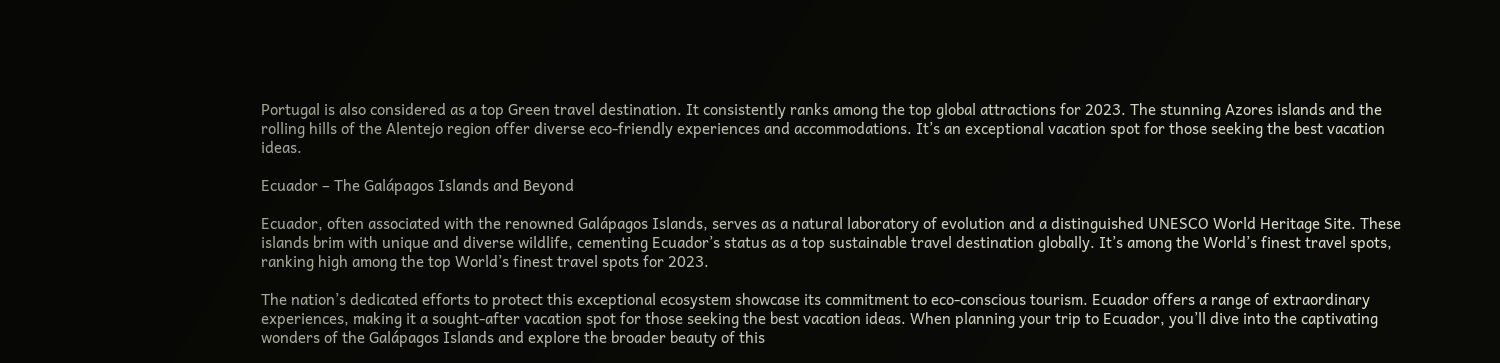Portugal is also considered as a top Green travel destination. It consistently ranks among the top global attractions for 2023. The stunning Azores islands and the rolling hills of the Alentejo region offer diverse eco-friendly experiences and accommodations. It’s an exceptional vacation spot for those seeking the best vacation ideas.

Ecuador – The Galápagos Islands and Beyond

Ecuador, often associated with the renowned Galápagos Islands, serves as a natural laboratory of evolution and a distinguished UNESCO World Heritage Site. These islands brim with unique and diverse wildlife, cementing Ecuador’s status as a top sustainable travel destination globally. It’s among the World’s finest travel spots, ranking high among the top World’s finest travel spots for 2023.

The nation’s dedicated efforts to protect this exceptional ecosystem showcase its commitment to eco-conscious tourism. Ecuador offers a range of extraordinary experiences, making it a sought-after vacation spot for those seeking the best vacation ideas. When planning your trip to Ecuador, you’ll dive into the captivating wonders of the Galápagos Islands and explore the broader beauty of this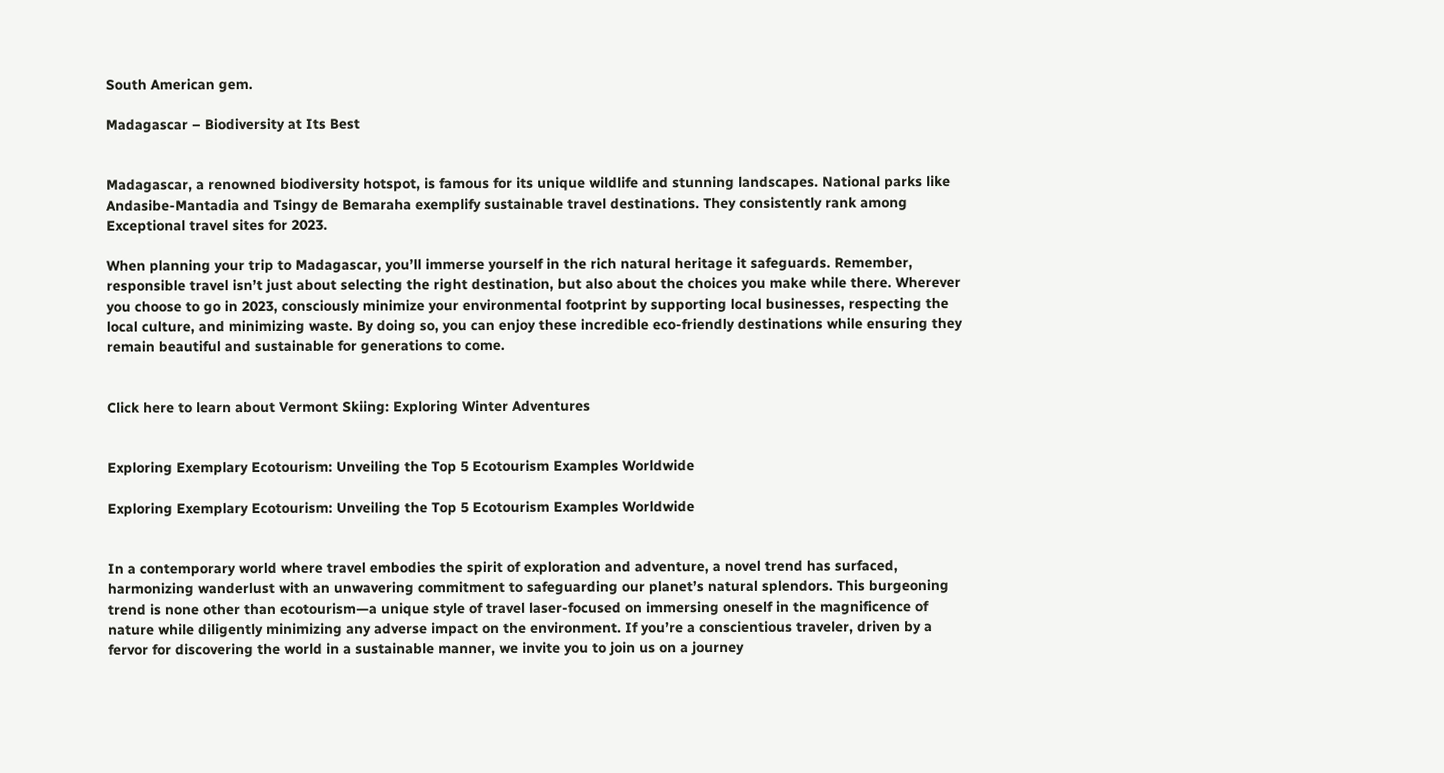South American gem.

Madagascar – Biodiversity at Its Best


Madagascar, a renowned biodiversity hotspot, is famous for its unique wildlife and stunning landscapes. National parks like Andasibe-Mantadia and Tsingy de Bemaraha exemplify sustainable travel destinations. They consistently rank among Exceptional travel sites for 2023.

When planning your trip to Madagascar, you’ll immerse yourself in the rich natural heritage it safeguards. Remember, responsible travel isn’t just about selecting the right destination, but also about the choices you make while there. Wherever you choose to go in 2023, consciously minimize your environmental footprint by supporting local businesses, respecting the local culture, and minimizing waste. By doing so, you can enjoy these incredible eco-friendly destinations while ensuring they remain beautiful and sustainable for generations to come.


Click here to learn about Vermont Skiing: Exploring Winter Adventures


Exploring Exemplary Ecotourism: Unveiling the Top 5 Ecotourism Examples Worldwide

Exploring Exemplary Ecotourism: Unveiling the Top 5 Ecotourism Examples Worldwide


In a contemporary world where travel embodies the spirit of exploration and adventure, a novel trend has surfaced, harmonizing wanderlust with an unwavering commitment to safeguarding our planet’s natural splendors. This burgeoning trend is none other than ecotourism—a unique style of travel laser-focused on immersing oneself in the magnificence of nature while diligently minimizing any adverse impact on the environment. If you’re a conscientious traveler, driven by a fervor for discovering the world in a sustainable manner, we invite you to join us on a journey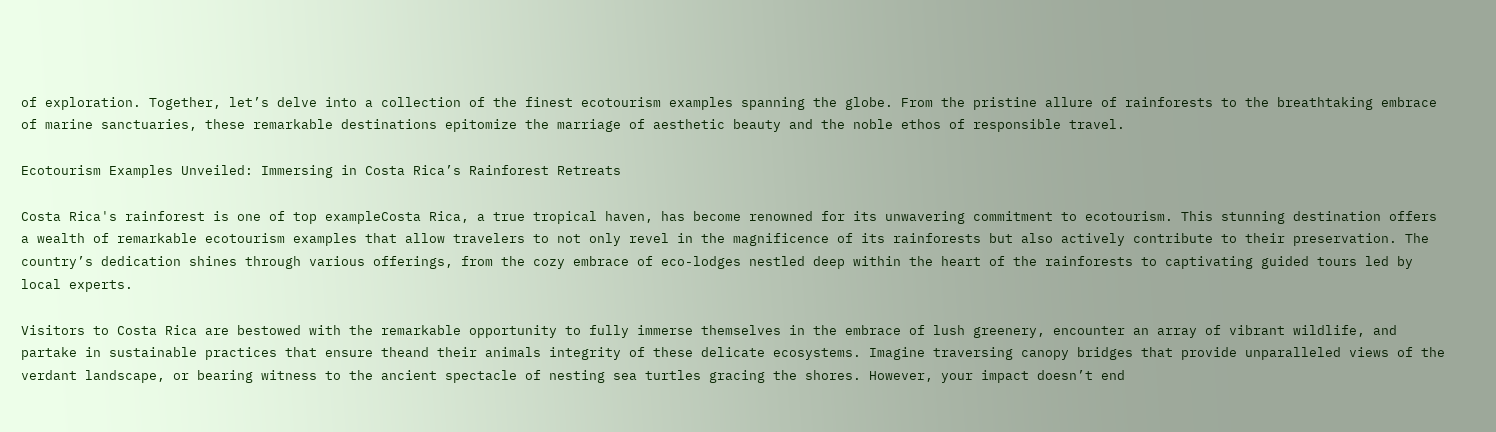of exploration. Together, let’s delve into a collection of the finest ecotourism examples spanning the globe. From the pristine allure of rainforests to the breathtaking embrace of marine sanctuaries, these remarkable destinations epitomize the marriage of aesthetic beauty and the noble ethos of responsible travel.

Ecotourism Examples Unveiled: Immersing in Costa Rica’s Rainforest Retreats

Costa Rica's rainforest is one of top exampleCosta Rica, a true tropical haven, has become renowned for its unwavering commitment to ecotourism. This stunning destination offers a wealth of remarkable ecotourism examples that allow travelers to not only revel in the magnificence of its rainforests but also actively contribute to their preservation. The country’s dedication shines through various offerings, from the cozy embrace of eco-lodges nestled deep within the heart of the rainforests to captivating guided tours led by local experts.

Visitors to Costa Rica are bestowed with the remarkable opportunity to fully immerse themselves in the embrace of lush greenery, encounter an array of vibrant wildlife, and partake in sustainable practices that ensure theand their animals integrity of these delicate ecosystems. Imagine traversing canopy bridges that provide unparalleled views of the verdant landscape, or bearing witness to the ancient spectacle of nesting sea turtles gracing the shores. However, your impact doesn’t end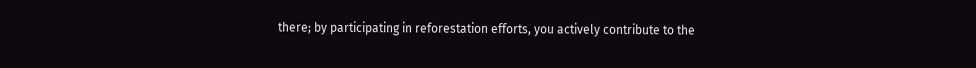there; by participating in reforestation efforts, you actively contribute to the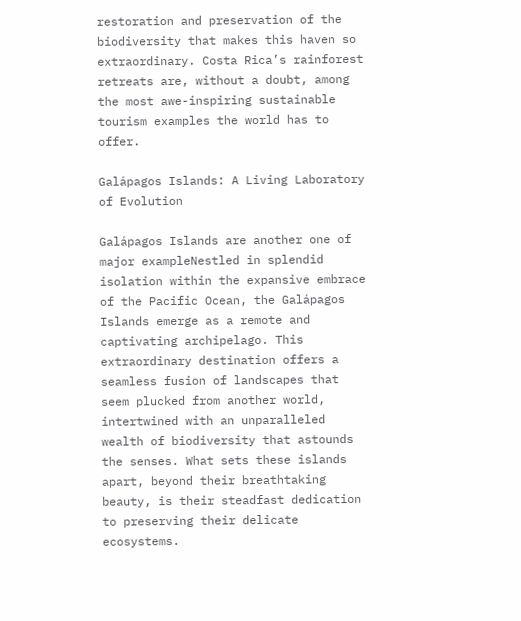restoration and preservation of the biodiversity that makes this haven so extraordinary. Costa Rica’s rainforest retreats are, without a doubt, among the most awe-inspiring sustainable tourism examples the world has to offer.

Galápagos Islands: A Living Laboratory of Evolution

Galápagos Islands are another one of major exampleNestled in splendid isolation within the expansive embrace of the Pacific Ocean, the Galápagos Islands emerge as a remote and captivating archipelago. This extraordinary destination offers a seamless fusion of landscapes that seem plucked from another world, intertwined with an unparalleled wealth of biodiversity that astounds the senses. What sets these islands apart, beyond their breathtaking beauty, is their steadfast dedication to preserving their delicate ecosystems.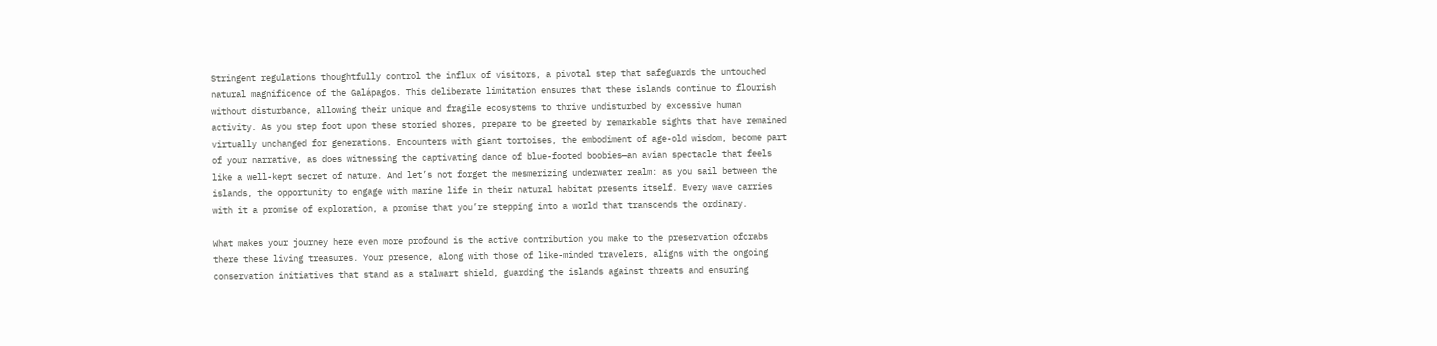Stringent regulations thoughtfully control the influx of visitors, a pivotal step that safeguards the untouched natural magnificence of the Galápagos. This deliberate limitation ensures that these islands continue to flourish without disturbance, allowing their unique and fragile ecosystems to thrive undisturbed by excessive human activity. As you step foot upon these storied shores, prepare to be greeted by remarkable sights that have remained virtually unchanged for generations. Encounters with giant tortoises, the embodiment of age-old wisdom, become part of your narrative, as does witnessing the captivating dance of blue-footed boobies—an avian spectacle that feels like a well-kept secret of nature. And let’s not forget the mesmerizing underwater realm: as you sail between the islands, the opportunity to engage with marine life in their natural habitat presents itself. Every wave carries with it a promise of exploration, a promise that you’re stepping into a world that transcends the ordinary.

What makes your journey here even more profound is the active contribution you make to the preservation ofcrabs there these living treasures. Your presence, along with those of like-minded travelers, aligns with the ongoing conservation initiatives that stand as a stalwart shield, guarding the islands against threats and ensuring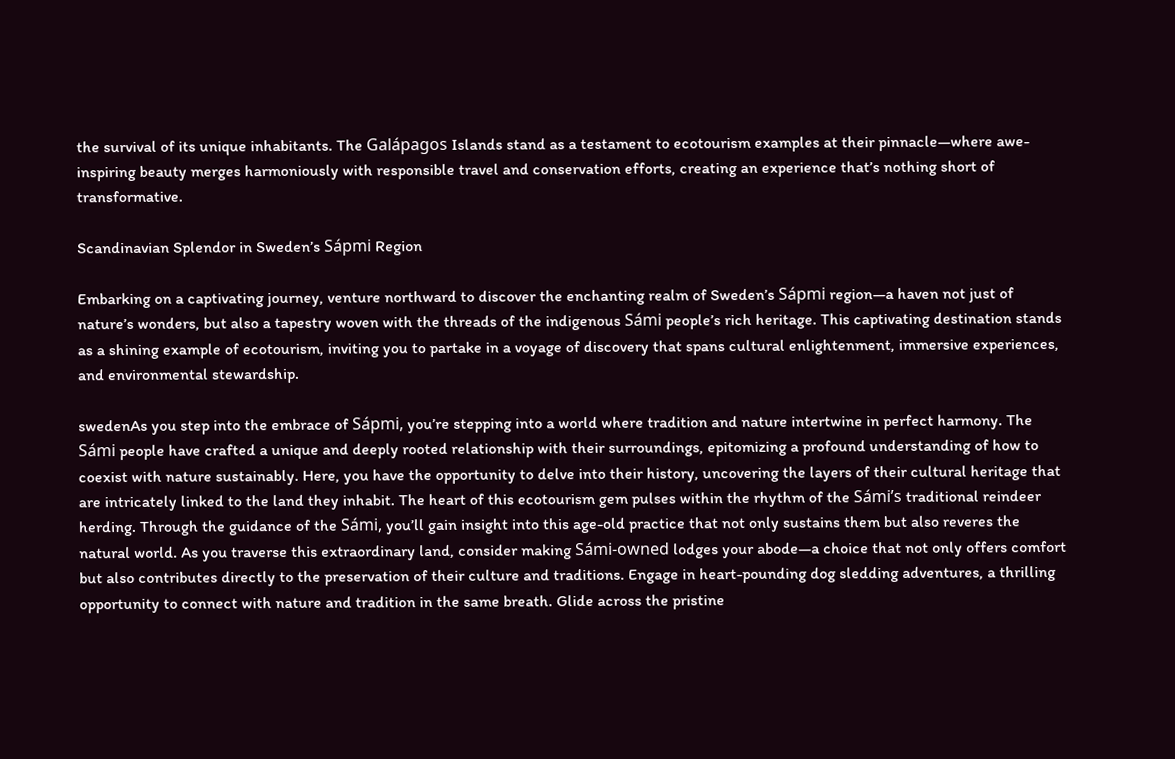the survival of its unique inhabitants. The Galápagos Islands stand as a testament to ecotourism examples at their pinnacle—where awe-inspiring beauty merges harmoniously with responsible travel and conservation efforts, creating an experience that’s nothing short of transformative.

Scandinavian Splendor in Sweden’s Sápmi Region

Embarking on a captivating journey, venture northward to discover the enchanting realm of Sweden’s Sápmi region—a haven not just of nature’s wonders, but also a tapestry woven with the threads of the indigenous Sámi people’s rich heritage. This captivating destination stands as a shining example of ecotourism, inviting you to partake in a voyage of discovery that spans cultural enlightenment, immersive experiences, and environmental stewardship.

swedenAs you step into the embrace of Sápmi, you’re stepping into a world where tradition and nature intertwine in perfect harmony. The Sámi people have crafted a unique and deeply rooted relationship with their surroundings, epitomizing a profound understanding of how to coexist with nature sustainably. Here, you have the opportunity to delve into their history, uncovering the layers of their cultural heritage that are intricately linked to the land they inhabit. The heart of this ecotourism gem pulses within the rhythm of the Sámi’s traditional reindeer herding. Through the guidance of the Sámi, you’ll gain insight into this age-old practice that not only sustains them but also reveres the natural world. As you traverse this extraordinary land, consider making Sámi-owned lodges your abode—a choice that not only offers comfort but also contributes directly to the preservation of their culture and traditions. Engage in heart-pounding dog sledding adventures, a thrilling opportunity to connect with nature and tradition in the same breath. Glide across the pristine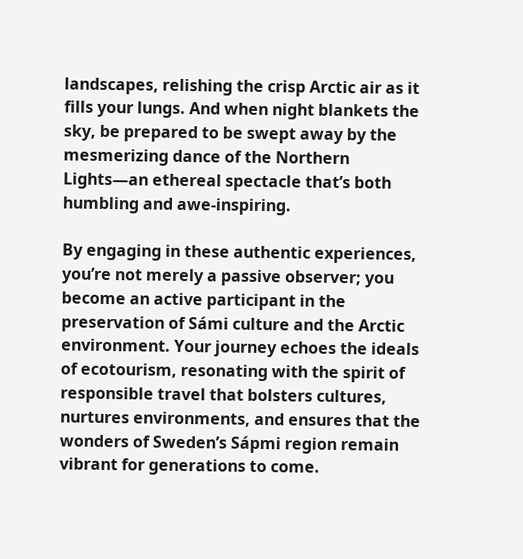landscapes, relishing the crisp Arctic air as it fills your lungs. And when night blankets the sky, be prepared to be swept away by the mesmerizing dance of the Northern Lights—an ethereal spectacle that’s both humbling and awe-inspiring.

By engaging in these authentic experiences, you’re not merely a passive observer; you become an active participant in the preservation of Sámi culture and the Arctic environment. Your journey echoes the ideals of ecotourism, resonating with the spirit of responsible travel that bolsters cultures, nurtures environments, and ensures that the wonders of Sweden’s Sápmi region remain vibrant for generations to come.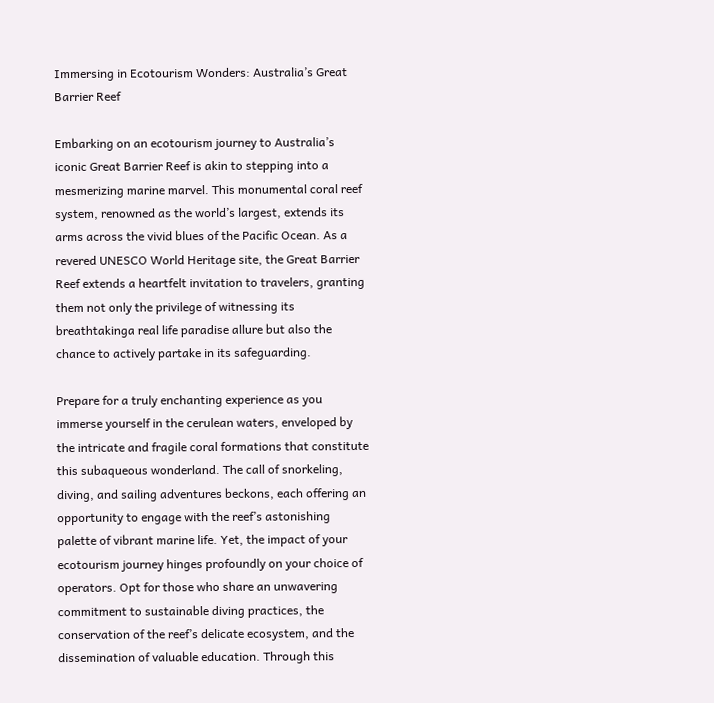Immersing in Ecotourism Wonders: Australia’s Great Barrier Reef

Embarking on an ecotourism journey to Australia’s iconic Great Barrier Reef is akin to stepping into a mesmerizing marine marvel. This monumental coral reef system, renowned as the world’s largest, extends its arms across the vivid blues of the Pacific Ocean. As a revered UNESCO World Heritage site, the Great Barrier Reef extends a heartfelt invitation to travelers, granting them not only the privilege of witnessing its breathtakinga real life paradise allure but also the chance to actively partake in its safeguarding.

Prepare for a truly enchanting experience as you immerse yourself in the cerulean waters, enveloped by the intricate and fragile coral formations that constitute this subaqueous wonderland. The call of snorkeling, diving, and sailing adventures beckons, each offering an opportunity to engage with the reef’s astonishing palette of vibrant marine life. Yet, the impact of your ecotourism journey hinges profoundly on your choice of operators. Opt for those who share an unwavering commitment to sustainable diving practices, the conservation of the reef’s delicate ecosystem, and the dissemination of valuable education. Through this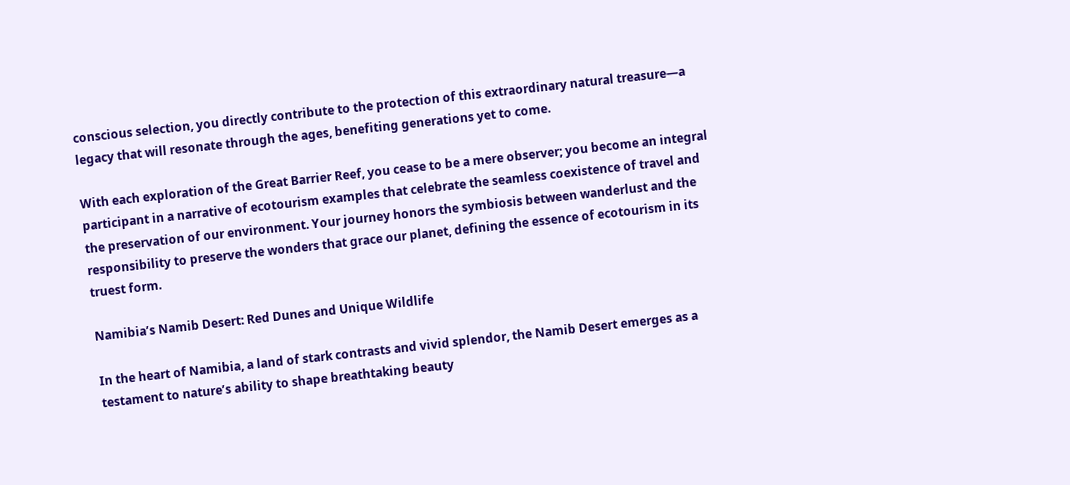conscious selection, you directly contribute to the protection of this extraordinary natural treasure—a legacy that will resonate through the ages, benefiting generations yet to come.

With each exploration of the Great Barrier Reef, you cease to be a mere observer; you become an integral participant in a narrative of ecotourism examples that celebrate the seamless coexistence of travel and the preservation of our environment. Your journey honors the symbiosis between wanderlust and the responsibility to preserve the wonders that grace our planet, defining the essence of ecotourism in its truest form.

Namibia’s Namib Desert: Red Dunes and Unique Wildlife

In the heart of Namibia, a land of stark contrasts and vivid splendor, the Namib Desert emerges as a testament to nature’s ability to shape breathtaking beauty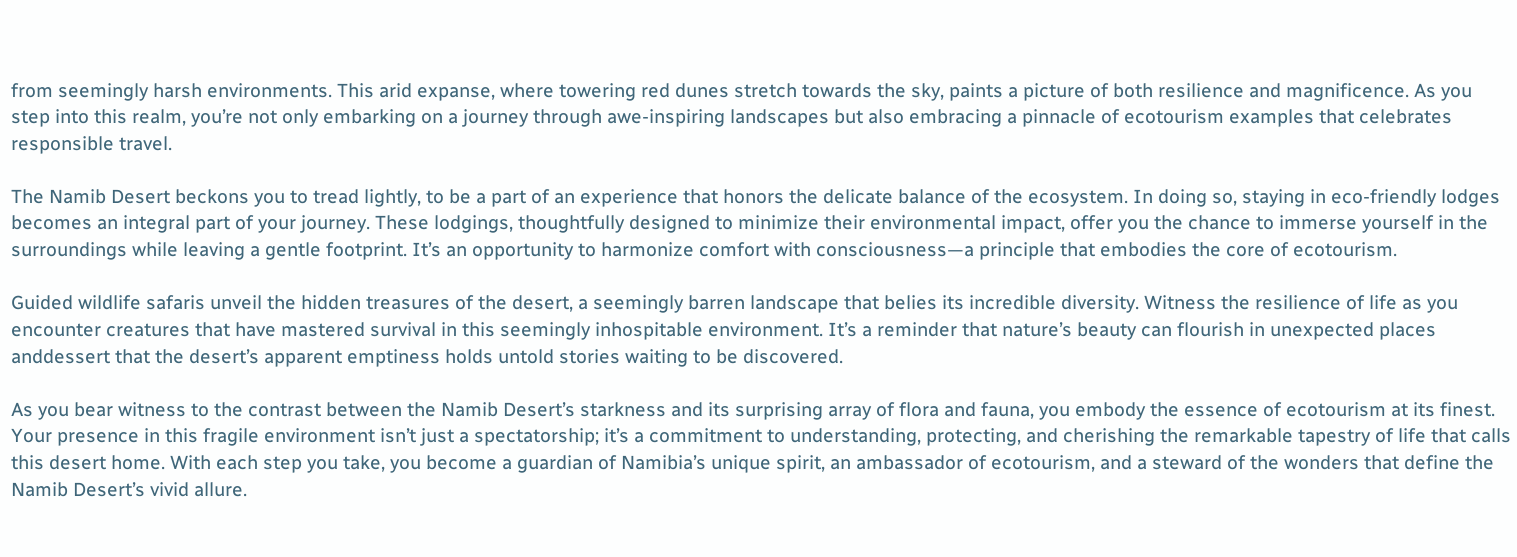from seemingly harsh environments. This arid expanse, where towering red dunes stretch towards the sky, paints a picture of both resilience and magnificence. As you step into this realm, you’re not only embarking on a journey through awe-inspiring landscapes but also embracing a pinnacle of ecotourism examples that celebrates responsible travel.

The Namib Desert beckons you to tread lightly, to be a part of an experience that honors the delicate balance of the ecosystem. In doing so, staying in eco-friendly lodges becomes an integral part of your journey. These lodgings, thoughtfully designed to minimize their environmental impact, offer you the chance to immerse yourself in the surroundings while leaving a gentle footprint. It’s an opportunity to harmonize comfort with consciousness—a principle that embodies the core of ecotourism.

Guided wildlife safaris unveil the hidden treasures of the desert, a seemingly barren landscape that belies its incredible diversity. Witness the resilience of life as you encounter creatures that have mastered survival in this seemingly inhospitable environment. It’s a reminder that nature’s beauty can flourish in unexpected places anddessert that the desert’s apparent emptiness holds untold stories waiting to be discovered.

As you bear witness to the contrast between the Namib Desert’s starkness and its surprising array of flora and fauna, you embody the essence of ecotourism at its finest. Your presence in this fragile environment isn’t just a spectatorship; it’s a commitment to understanding, protecting, and cherishing the remarkable tapestry of life that calls this desert home. With each step you take, you become a guardian of Namibia’s unique spirit, an ambassador of ecotourism, and a steward of the wonders that define the Namib Desert’s vivid allure.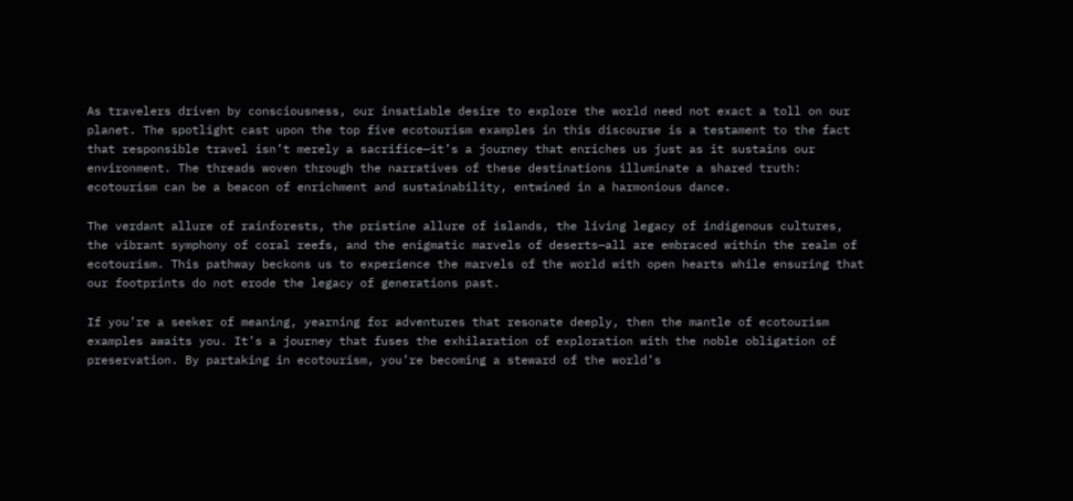As travelers driven by consciousness, our insatiable desire to explore the world need not exact a toll on our planet. The spotlight cast upon the top five ecotourism examples in this discourse is a testament to the fact that responsible travel isn’t merely a sacrifice—it’s a journey that enriches us just as it sustains our environment. The threads woven through the narratives of these destinations illuminate a shared truth: ecotourism can be a beacon of enrichment and sustainability, entwined in a harmonious dance.

The verdant allure of rainforests, the pristine allure of islands, the living legacy of indigenous cultures, the vibrant symphony of coral reefs, and the enigmatic marvels of deserts—all are embraced within the realm of ecotourism. This pathway beckons us to experience the marvels of the world with open hearts while ensuring that our footprints do not erode the legacy of generations past.

If you’re a seeker of meaning, yearning for adventures that resonate deeply, then the mantle of ecotourism examples awaits you. It’s a journey that fuses the exhilaration of exploration with the noble obligation of preservation. By partaking in ecotourism, you’re becoming a steward of the world’s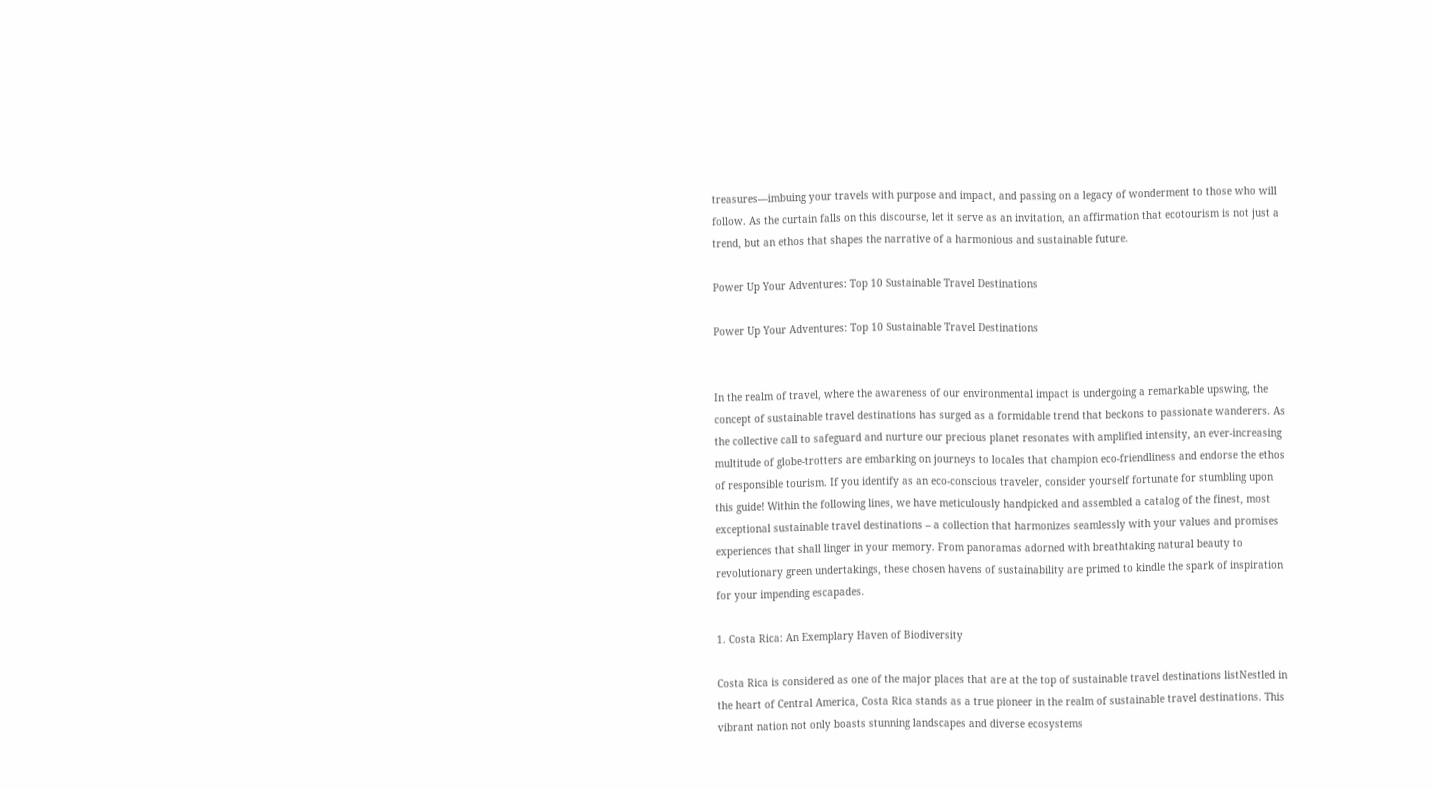treasures—imbuing your travels with purpose and impact, and passing on a legacy of wonderment to those who will follow. As the curtain falls on this discourse, let it serve as an invitation, an affirmation that ecotourism is not just a trend, but an ethos that shapes the narrative of a harmonious and sustainable future.

Power Up Your Adventures: Top 10 Sustainable Travel Destinations

Power Up Your Adventures: Top 10 Sustainable Travel Destinations


In the realm of travel, where the awareness of our environmental impact is undergoing a remarkable upswing, the concept of sustainable travel destinations has surged as a formidable trend that beckons to passionate wanderers. As the collective call to safeguard and nurture our precious planet resonates with amplified intensity, an ever-increasing multitude of globe-trotters are embarking on journeys to locales that champion eco-friendliness and endorse the ethos of responsible tourism. If you identify as an eco-conscious traveler, consider yourself fortunate for stumbling upon this guide! Within the following lines, we have meticulously handpicked and assembled a catalog of the finest, most exceptional sustainable travel destinations – a collection that harmonizes seamlessly with your values and promises experiences that shall linger in your memory. From panoramas adorned with breathtaking natural beauty to revolutionary green undertakings, these chosen havens of sustainability are primed to kindle the spark of inspiration for your impending escapades.

1. Costa Rica: An Exemplary Haven of Biodiversity

Costa Rica is considered as one of the major places that are at the top of sustainable travel destinations listNestled in the heart of Central America, Costa Rica stands as a true pioneer in the realm of sustainable travel destinations. This vibrant nation not only boasts stunning landscapes and diverse ecosystems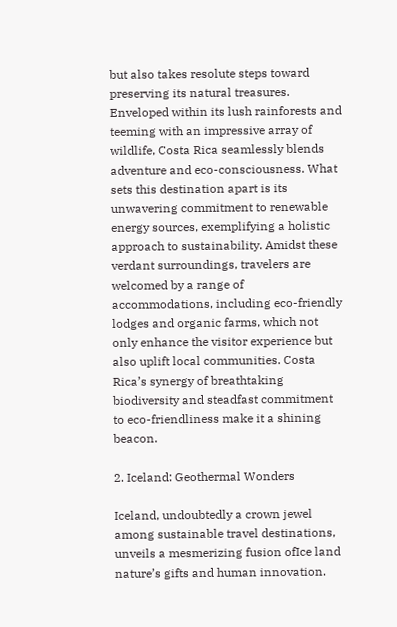but also takes resolute steps toward preserving its natural treasures. Enveloped within its lush rainforests and teeming with an impressive array of wildlife, Costa Rica seamlessly blends adventure and eco-consciousness. What sets this destination apart is its unwavering commitment to renewable energy sources, exemplifying a holistic approach to sustainability. Amidst these verdant surroundings, travelers are welcomed by a range of accommodations, including eco-friendly lodges and organic farms, which not only enhance the visitor experience but also uplift local communities. Costa Rica’s synergy of breathtaking biodiversity and steadfast commitment to eco-friendliness make it a shining beacon.

2. Iceland: Geothermal Wonders

Iceland, undoubtedly a crown jewel among sustainable travel destinations, unveils a mesmerizing fusion ofIce land nature’s gifts and human innovation.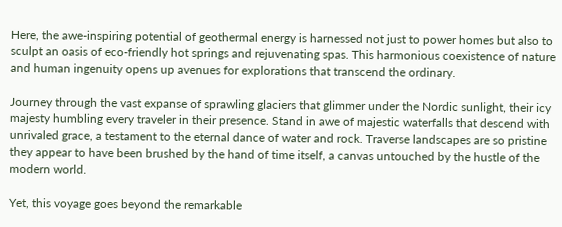Here, the awe-inspiring potential of geothermal energy is harnessed not just to power homes but also to sculpt an oasis of eco-friendly hot springs and rejuvenating spas. This harmonious coexistence of nature and human ingenuity opens up avenues for explorations that transcend the ordinary.

Journey through the vast expanse of sprawling glaciers that glimmer under the Nordic sunlight, their icy majesty humbling every traveler in their presence. Stand in awe of majestic waterfalls that descend with unrivaled grace, a testament to the eternal dance of water and rock. Traverse landscapes are so pristine they appear to have been brushed by the hand of time itself, a canvas untouched by the hustle of the modern world.

Yet, this voyage goes beyond the remarkable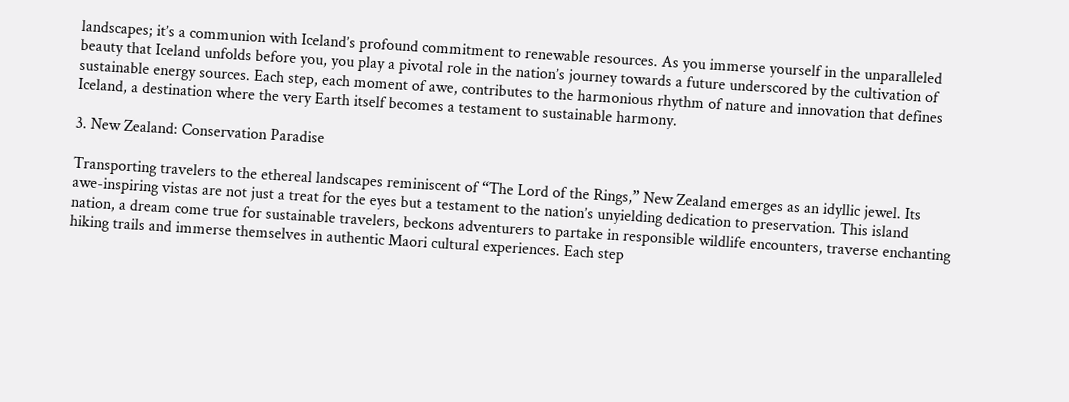landscapes; it’s a communion with Iceland’s profound commitment to renewable resources. As you immerse yourself in the unparalleled beauty that Iceland unfolds before you, you play a pivotal role in the nation’s journey towards a future underscored by the cultivation of sustainable energy sources. Each step, each moment of awe, contributes to the harmonious rhythm of nature and innovation that defines Iceland, a destination where the very Earth itself becomes a testament to sustainable harmony.

3. New Zealand: Conservation Paradise

Transporting travelers to the ethereal landscapes reminiscent of “The Lord of the Rings,” New Zealand emerges as an idyllic jewel. Its awe-inspiring vistas are not just a treat for the eyes but a testament to the nation’s unyielding dedication to preservation. This island nation, a dream come true for sustainable travelers, beckons adventurers to partake in responsible wildlife encounters, traverse enchanting hiking trails and immerse themselves in authentic Maori cultural experiences. Each step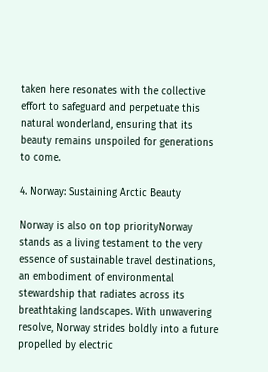taken here resonates with the collective effort to safeguard and perpetuate this natural wonderland, ensuring that its beauty remains unspoiled for generations to come.

4. Norway: Sustaining Arctic Beauty

Norway is also on top priorityNorway stands as a living testament to the very essence of sustainable travel destinations, an embodiment of environmental stewardship that radiates across its breathtaking landscapes. With unwavering resolve, Norway strides boldly into a future propelled by electric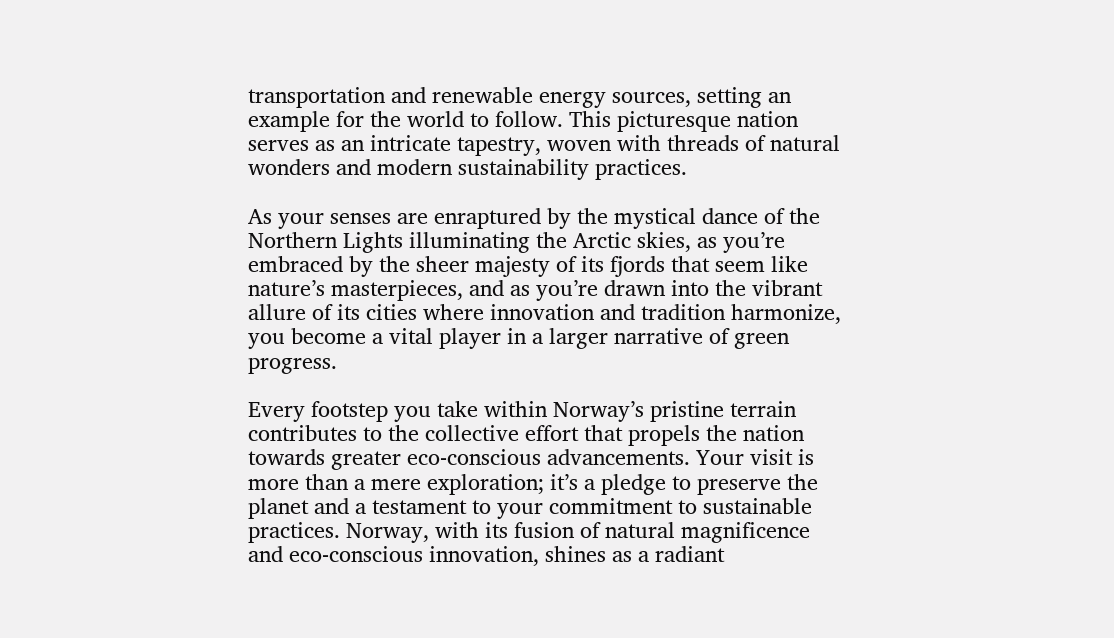transportation and renewable energy sources, setting an example for the world to follow. This picturesque nation serves as an intricate tapestry, woven with threads of natural wonders and modern sustainability practices.

As your senses are enraptured by the mystical dance of the Northern Lights illuminating the Arctic skies, as you’re embraced by the sheer majesty of its fjords that seem like nature’s masterpieces, and as you’re drawn into the vibrant allure of its cities where innovation and tradition harmonize, you become a vital player in a larger narrative of green progress.

Every footstep you take within Norway’s pristine terrain contributes to the collective effort that propels the nation towards greater eco-conscious advancements. Your visit is more than a mere exploration; it’s a pledge to preserve the planet and a testament to your commitment to sustainable practices. Norway, with its fusion of natural magnificence and eco-conscious innovation, shines as a radiant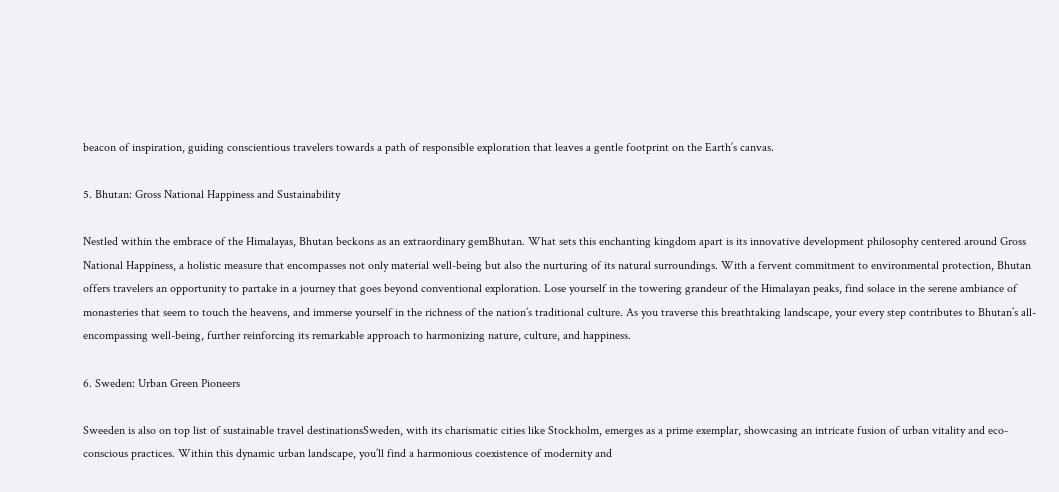beacon of inspiration, guiding conscientious travelers towards a path of responsible exploration that leaves a gentle footprint on the Earth’s canvas.

5. Bhutan: Gross National Happiness and Sustainability

Nestled within the embrace of the Himalayas, Bhutan beckons as an extraordinary gemBhutan. What sets this enchanting kingdom apart is its innovative development philosophy centered around Gross National Happiness, a holistic measure that encompasses not only material well-being but also the nurturing of its natural surroundings. With a fervent commitment to environmental protection, Bhutan offers travelers an opportunity to partake in a journey that goes beyond conventional exploration. Lose yourself in the towering grandeur of the Himalayan peaks, find solace in the serene ambiance of monasteries that seem to touch the heavens, and immerse yourself in the richness of the nation’s traditional culture. As you traverse this breathtaking landscape, your every step contributes to Bhutan’s all-encompassing well-being, further reinforcing its remarkable approach to harmonizing nature, culture, and happiness.

6. Sweden: Urban Green Pioneers

Sweeden is also on top list of sustainable travel destinationsSweden, with its charismatic cities like Stockholm, emerges as a prime exemplar, showcasing an intricate fusion of urban vitality and eco-conscious practices. Within this dynamic urban landscape, you’ll find a harmonious coexistence of modernity and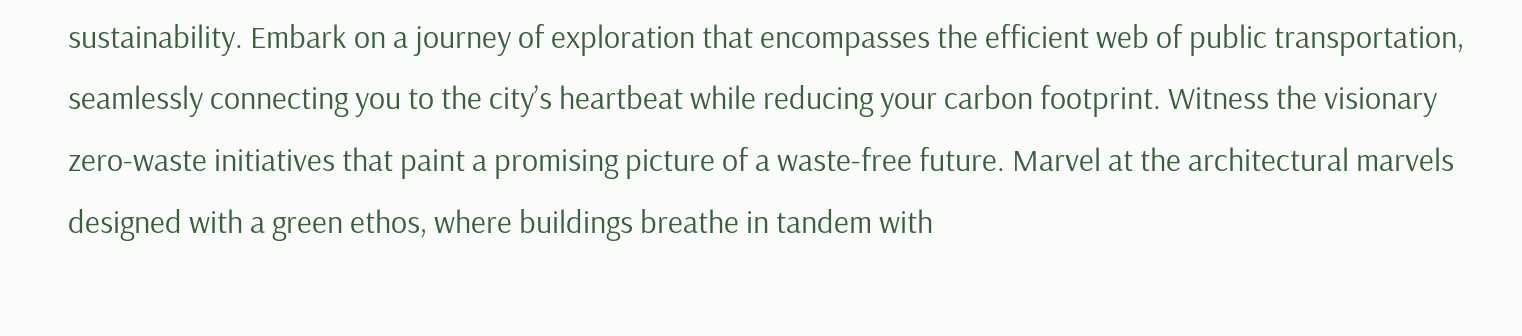sustainability. Embark on a journey of exploration that encompasses the efficient web of public transportation, seamlessly connecting you to the city’s heartbeat while reducing your carbon footprint. Witness the visionary zero-waste initiatives that paint a promising picture of a waste-free future. Marvel at the architectural marvels designed with a green ethos, where buildings breathe in tandem with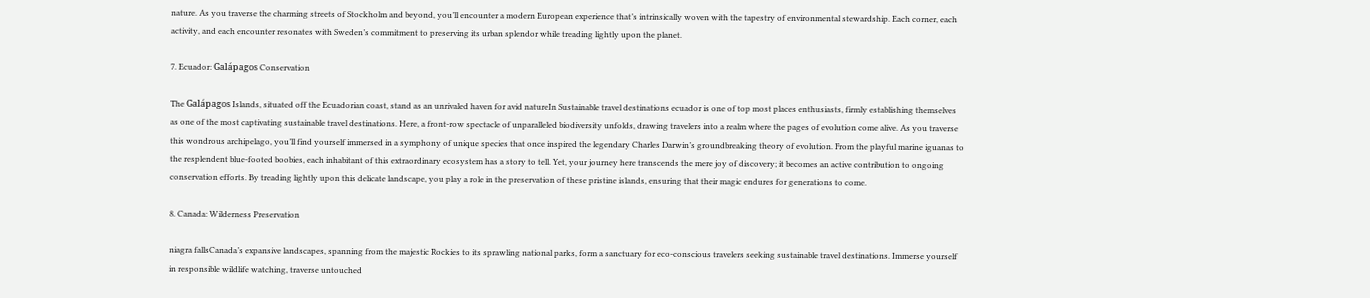nature. As you traverse the charming streets of Stockholm and beyond, you’ll encounter a modern European experience that’s intrinsically woven with the tapestry of environmental stewardship. Each corner, each activity, and each encounter resonates with Sweden’s commitment to preserving its urban splendor while treading lightly upon the planet.

7. Ecuador: Galápagos Conservation

The Galápagos Islands, situated off the Ecuadorian coast, stand as an unrivaled haven for avid natureIn Sustainable travel destinations ecuador is one of top most places enthusiasts, firmly establishing themselves as one of the most captivating sustainable travel destinations. Here, a front-row spectacle of unparalleled biodiversity unfolds, drawing travelers into a realm where the pages of evolution come alive. As you traverse this wondrous archipelago, you’ll find yourself immersed in a symphony of unique species that once inspired the legendary Charles Darwin’s groundbreaking theory of evolution. From the playful marine iguanas to the resplendent blue-footed boobies, each inhabitant of this extraordinary ecosystem has a story to tell. Yet, your journey here transcends the mere joy of discovery; it becomes an active contribution to ongoing conservation efforts. By treading lightly upon this delicate landscape, you play a role in the preservation of these pristine islands, ensuring that their magic endures for generations to come.

8. Canada: Wilderness Preservation

niagra fallsCanada’s expansive landscapes, spanning from the majestic Rockies to its sprawling national parks, form a sanctuary for eco-conscious travelers seeking sustainable travel destinations. Immerse yourself in responsible wildlife watching, traverse untouched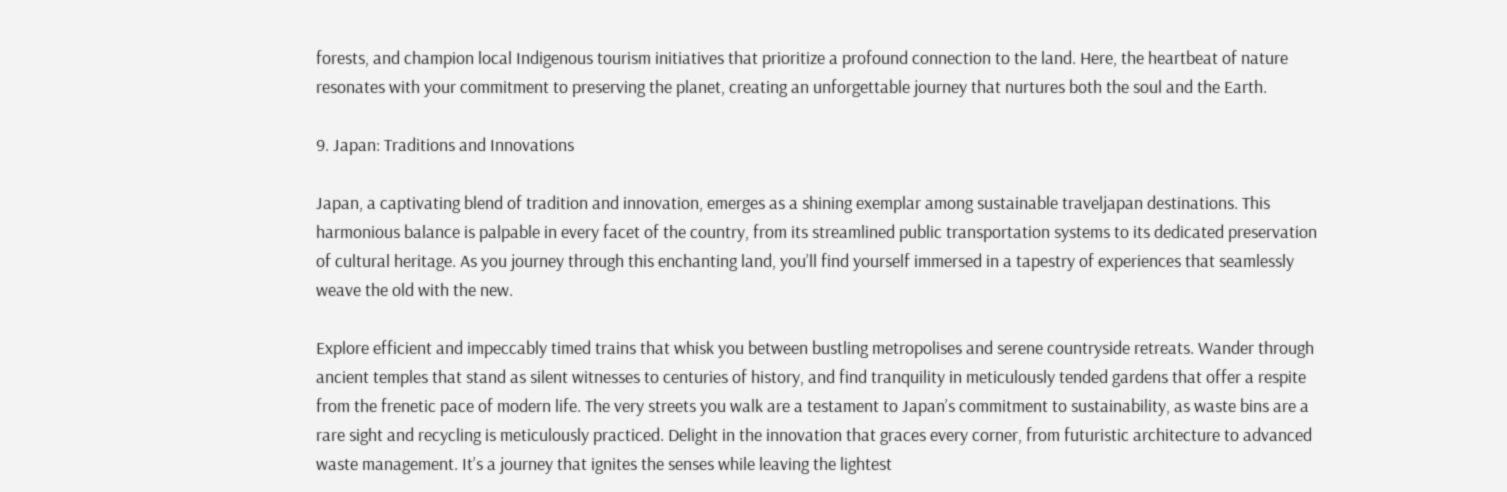forests, and champion local Indigenous tourism initiatives that prioritize a profound connection to the land. Here, the heartbeat of nature resonates with your commitment to preserving the planet, creating an unforgettable journey that nurtures both the soul and the Earth.

9. Japan: Traditions and Innovations

Japan, a captivating blend of tradition and innovation, emerges as a shining exemplar among sustainable traveljapan destinations. This harmonious balance is palpable in every facet of the country, from its streamlined public transportation systems to its dedicated preservation of cultural heritage. As you journey through this enchanting land, you’ll find yourself immersed in a tapestry of experiences that seamlessly weave the old with the new.

Explore efficient and impeccably timed trains that whisk you between bustling metropolises and serene countryside retreats. Wander through ancient temples that stand as silent witnesses to centuries of history, and find tranquility in meticulously tended gardens that offer a respite from the frenetic pace of modern life. The very streets you walk are a testament to Japan’s commitment to sustainability, as waste bins are a rare sight and recycling is meticulously practiced. Delight in the innovation that graces every corner, from futuristic architecture to advanced waste management. It’s a journey that ignites the senses while leaving the lightest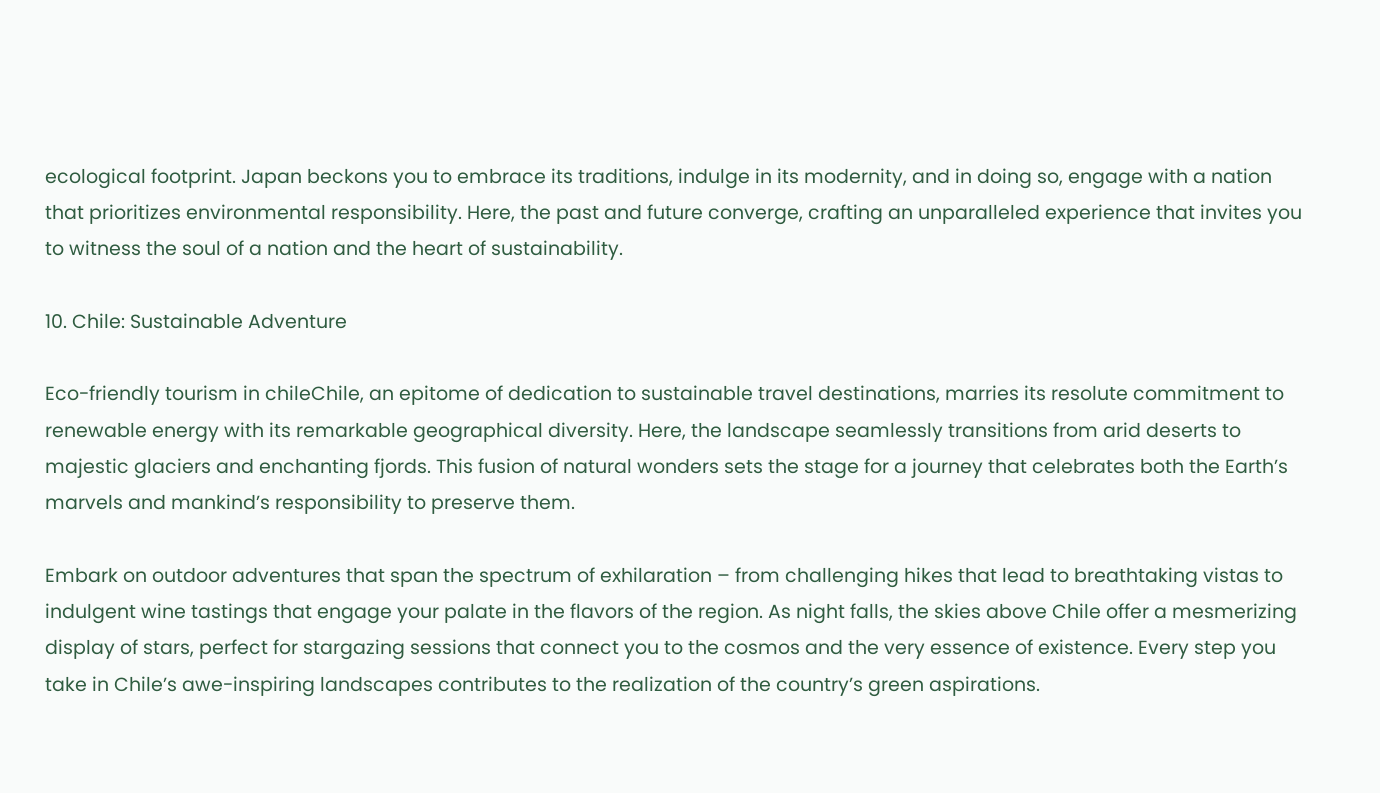ecological footprint. Japan beckons you to embrace its traditions, indulge in its modernity, and in doing so, engage with a nation that prioritizes environmental responsibility. Here, the past and future converge, crafting an unparalleled experience that invites you to witness the soul of a nation and the heart of sustainability.

10. Chile: Sustainable Adventure

Eco-friendly tourism in chileChile, an epitome of dedication to sustainable travel destinations, marries its resolute commitment to renewable energy with its remarkable geographical diversity. Here, the landscape seamlessly transitions from arid deserts to majestic glaciers and enchanting fjords. This fusion of natural wonders sets the stage for a journey that celebrates both the Earth’s marvels and mankind’s responsibility to preserve them.

Embark on outdoor adventures that span the spectrum of exhilaration – from challenging hikes that lead to breathtaking vistas to indulgent wine tastings that engage your palate in the flavors of the region. As night falls, the skies above Chile offer a mesmerizing display of stars, perfect for stargazing sessions that connect you to the cosmos and the very essence of existence. Every step you take in Chile’s awe-inspiring landscapes contributes to the realization of the country’s green aspirations.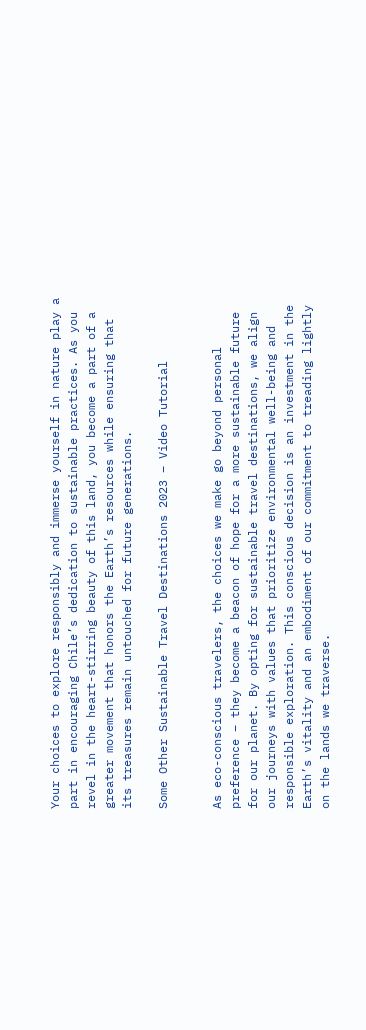Your choices to explore responsibly and immerse yourself in nature play a part in encouraging Chile’s dedication to sustainable practices. As you revel in the heart-stirring beauty of this land, you become a part of a greater movement that honors the Earth’s resources while ensuring that its treasures remain untouched for future generations.

Some Other Sustainable Travel Destinations 2023 – Video Tutorial


As eco-conscious travelers, the choices we make go beyond personal preference – they become a beacon of hope for a more sustainable future for our planet. By opting for sustainable travel destinations, we align our journeys with values that prioritize environmental well-being and responsible exploration. This conscious decision is an investment in the Earth’s vitality and an embodiment of our commitment to treading lightly on the lands we traverse.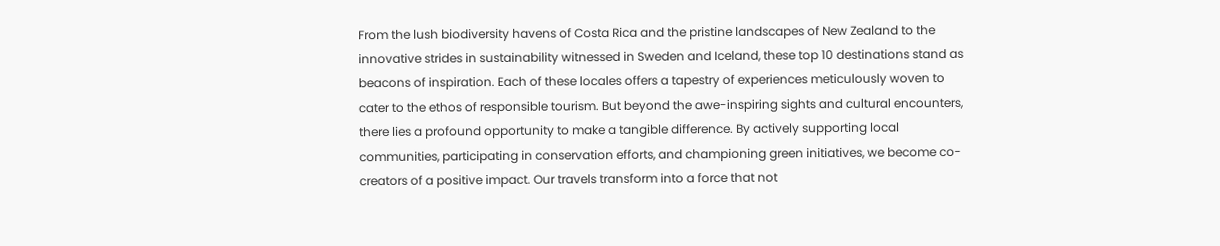From the lush biodiversity havens of Costa Rica and the pristine landscapes of New Zealand to the innovative strides in sustainability witnessed in Sweden and Iceland, these top 10 destinations stand as beacons of inspiration. Each of these locales offers a tapestry of experiences meticulously woven to cater to the ethos of responsible tourism. But beyond the awe-inspiring sights and cultural encounters, there lies a profound opportunity to make a tangible difference. By actively supporting local communities, participating in conservation efforts, and championing green initiatives, we become co-creators of a positive impact. Our travels transform into a force that not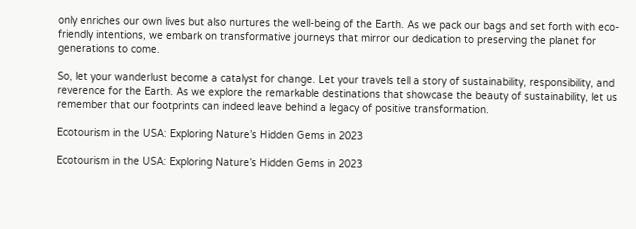only enriches our own lives but also nurtures the well-being of the Earth. As we pack our bags and set forth with eco-friendly intentions, we embark on transformative journeys that mirror our dedication to preserving the planet for generations to come.

So, let your wanderlust become a catalyst for change. Let your travels tell a story of sustainability, responsibility, and reverence for the Earth. As we explore the remarkable destinations that showcase the beauty of sustainability, let us remember that our footprints can indeed leave behind a legacy of positive transformation.

Ecotourism in the USA: Exploring Nature’s Hidden Gems in 2023

Ecotourism in the USA: Exploring Nature’s Hidden Gems in 2023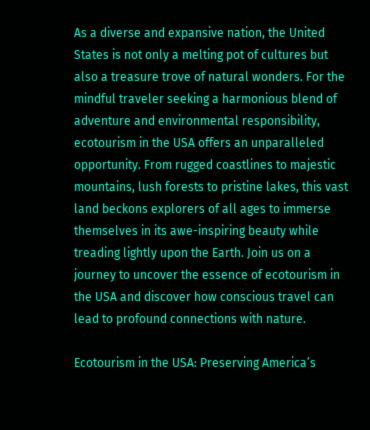As a diverse and expansive nation, the United States is not only a melting pot of cultures but also a treasure trove of natural wonders. For the mindful traveler seeking a harmonious blend of adventure and environmental responsibility, ecotourism in the USA offers an unparalleled opportunity. From rugged coastlines to majestic mountains, lush forests to pristine lakes, this vast land beckons explorers of all ages to immerse themselves in its awe-inspiring beauty while treading lightly upon the Earth. Join us on a journey to uncover the essence of ecotourism in the USA and discover how conscious travel can lead to profound connections with nature.

Ecotourism in the USA: Preserving America’s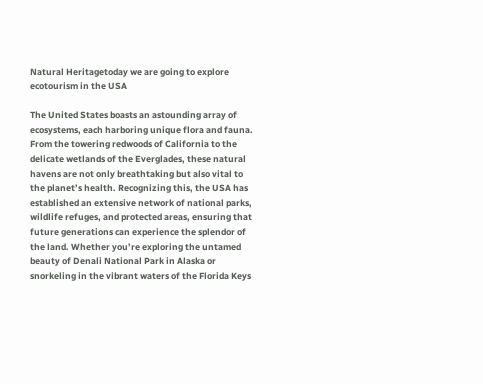Natural Heritagetoday we are going to explore ecotourism in the USA

The United States boasts an astounding array of ecosystems, each harboring unique flora and fauna. From the towering redwoods of California to the delicate wetlands of the Everglades, these natural havens are not only breathtaking but also vital to the planet’s health. Recognizing this, the USA has established an extensive network of national parks, wildlife refuges, and protected areas, ensuring that future generations can experience the splendor of the land. Whether you’re exploring the untamed beauty of Denali National Park in Alaska or snorkeling in the vibrant waters of the Florida Keys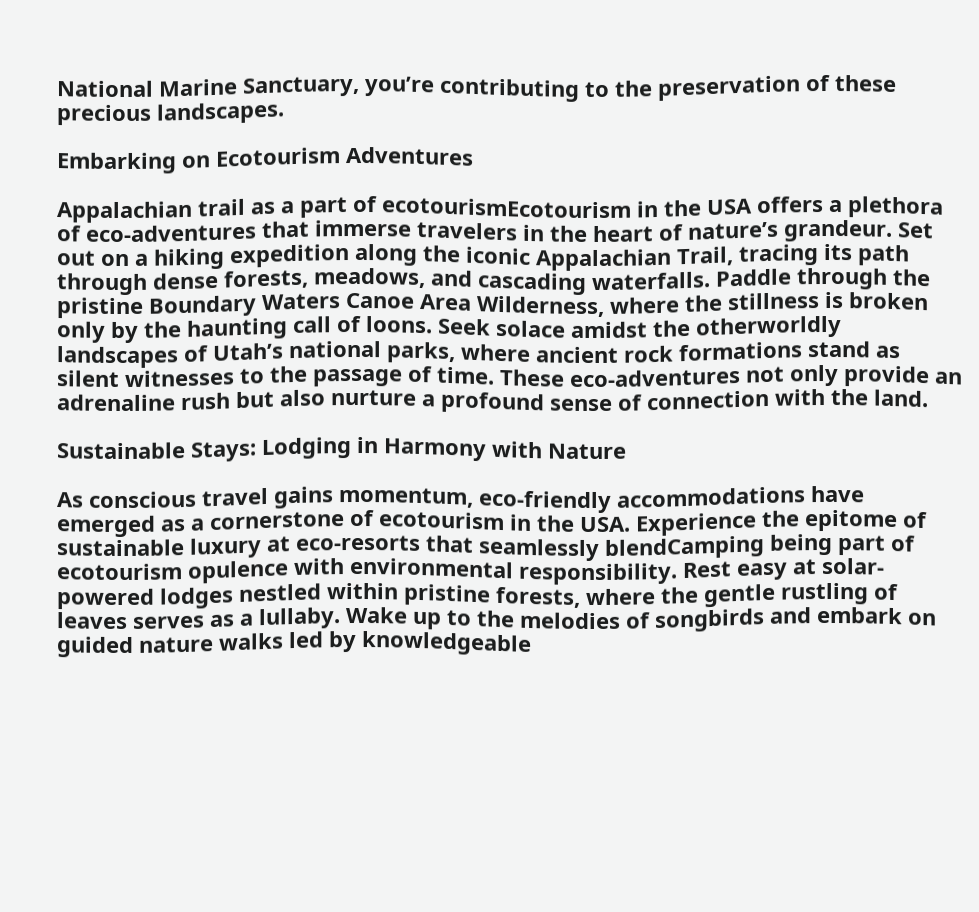National Marine Sanctuary, you’re contributing to the preservation of these precious landscapes.

Embarking on Ecotourism Adventures

Appalachian trail as a part of ecotourismEcotourism in the USA offers a plethora of eco-adventures that immerse travelers in the heart of nature’s grandeur. Set out on a hiking expedition along the iconic Appalachian Trail, tracing its path through dense forests, meadows, and cascading waterfalls. Paddle through the pristine Boundary Waters Canoe Area Wilderness, where the stillness is broken only by the haunting call of loons. Seek solace amidst the otherworldly landscapes of Utah’s national parks, where ancient rock formations stand as silent witnesses to the passage of time. These eco-adventures not only provide an adrenaline rush but also nurture a profound sense of connection with the land.

Sustainable Stays: Lodging in Harmony with Nature

As conscious travel gains momentum, eco-friendly accommodations have emerged as a cornerstone of ecotourism in the USA. Experience the epitome of sustainable luxury at eco-resorts that seamlessly blendCamping being part of ecotourism opulence with environmental responsibility. Rest easy at solar-powered lodges nestled within pristine forests, where the gentle rustling of leaves serves as a lullaby. Wake up to the melodies of songbirds and embark on guided nature walks led by knowledgeable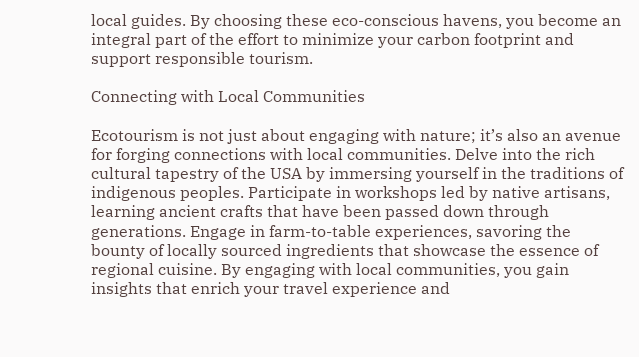local guides. By choosing these eco-conscious havens, you become an integral part of the effort to minimize your carbon footprint and support responsible tourism.

Connecting with Local Communities

Ecotourism is not just about engaging with nature; it’s also an avenue for forging connections with local communities. Delve into the rich cultural tapestry of the USA by immersing yourself in the traditions of indigenous peoples. Participate in workshops led by native artisans, learning ancient crafts that have been passed down through generations. Engage in farm-to-table experiences, savoring the bounty of locally sourced ingredients that showcase the essence of regional cuisine. By engaging with local communities, you gain insights that enrich your travel experience and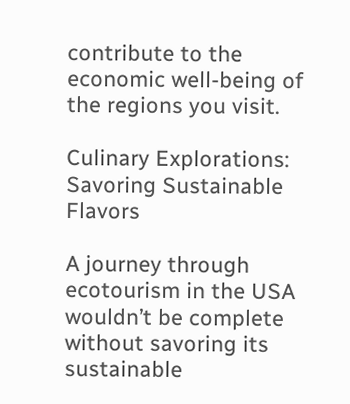contribute to the economic well-being of the regions you visit.

Culinary Explorations: Savoring Sustainable Flavors

A journey through ecotourism in the USA wouldn’t be complete without savoring its sustainable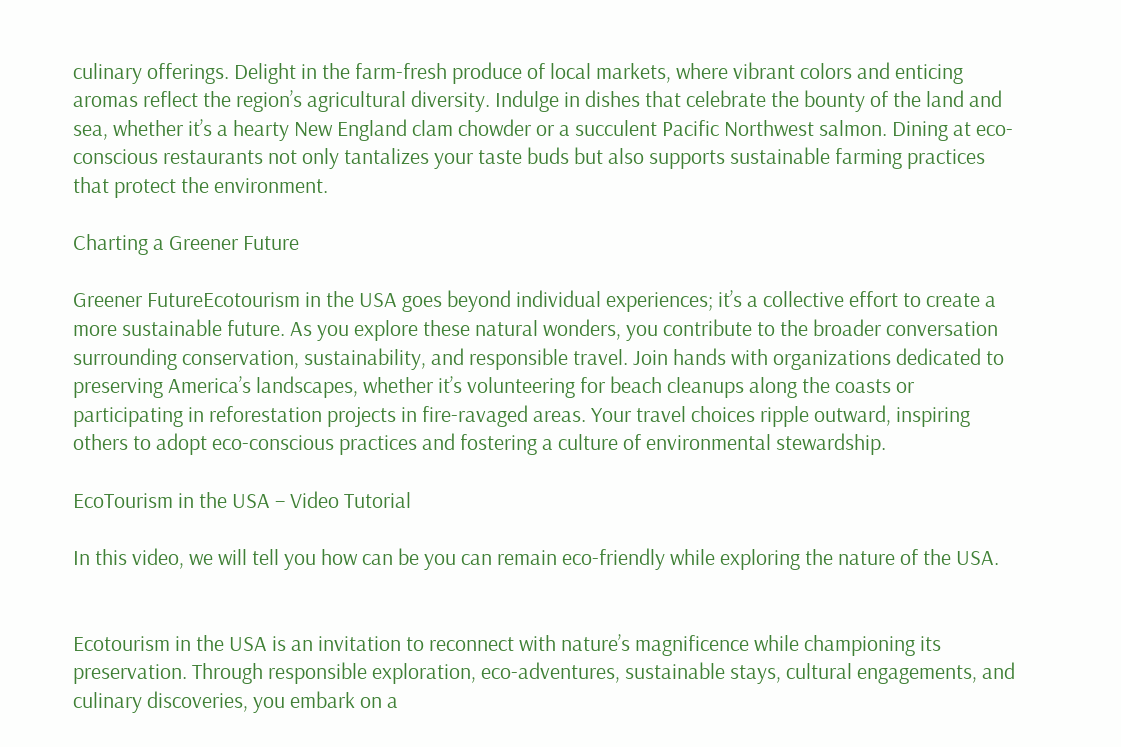culinary offerings. Delight in the farm-fresh produce of local markets, where vibrant colors and enticing aromas reflect the region’s agricultural diversity. Indulge in dishes that celebrate the bounty of the land and sea, whether it’s a hearty New England clam chowder or a succulent Pacific Northwest salmon. Dining at eco-conscious restaurants not only tantalizes your taste buds but also supports sustainable farming practices that protect the environment.

Charting a Greener Future

Greener FutureEcotourism in the USA goes beyond individual experiences; it’s a collective effort to create a more sustainable future. As you explore these natural wonders, you contribute to the broader conversation surrounding conservation, sustainability, and responsible travel. Join hands with organizations dedicated to preserving America’s landscapes, whether it’s volunteering for beach cleanups along the coasts or participating in reforestation projects in fire-ravaged areas. Your travel choices ripple outward, inspiring others to adopt eco-conscious practices and fostering a culture of environmental stewardship.

EcoTourism in the USA – Video Tutorial

In this video, we will tell you how can be you can remain eco-friendly while exploring the nature of the USA.


Ecotourism in the USA is an invitation to reconnect with nature’s magnificence while championing its preservation. Through responsible exploration, eco-adventures, sustainable stays, cultural engagements, and culinary discoveries, you embark on a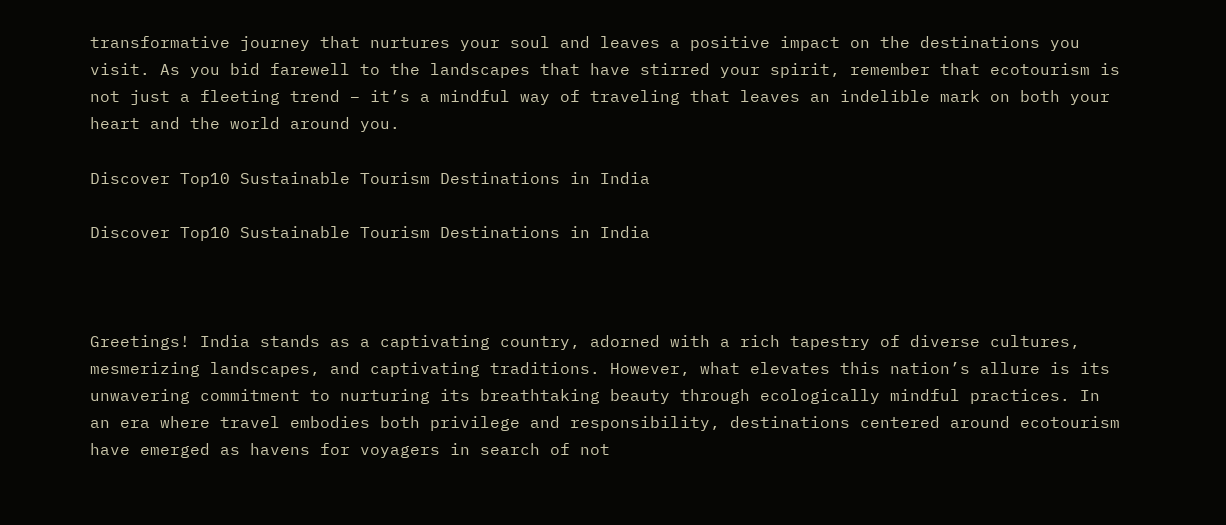transformative journey that nurtures your soul and leaves a positive impact on the destinations you visit. As you bid farewell to the landscapes that have stirred your spirit, remember that ecotourism is not just a fleeting trend – it’s a mindful way of traveling that leaves an indelible mark on both your heart and the world around you.

Discover Top10 Sustainable Tourism Destinations in India

Discover Top10 Sustainable Tourism Destinations in India



Greetings! India stands as a captivating country, adorned with a rich tapestry of diverse cultures, mesmerizing landscapes, and captivating traditions. However, what elevates this nation’s allure is its unwavering commitment to nurturing its breathtaking beauty through ecologically mindful practices. In an era where travel embodies both privilege and responsibility, destinations centered around ecotourism have emerged as havens for voyagers in search of not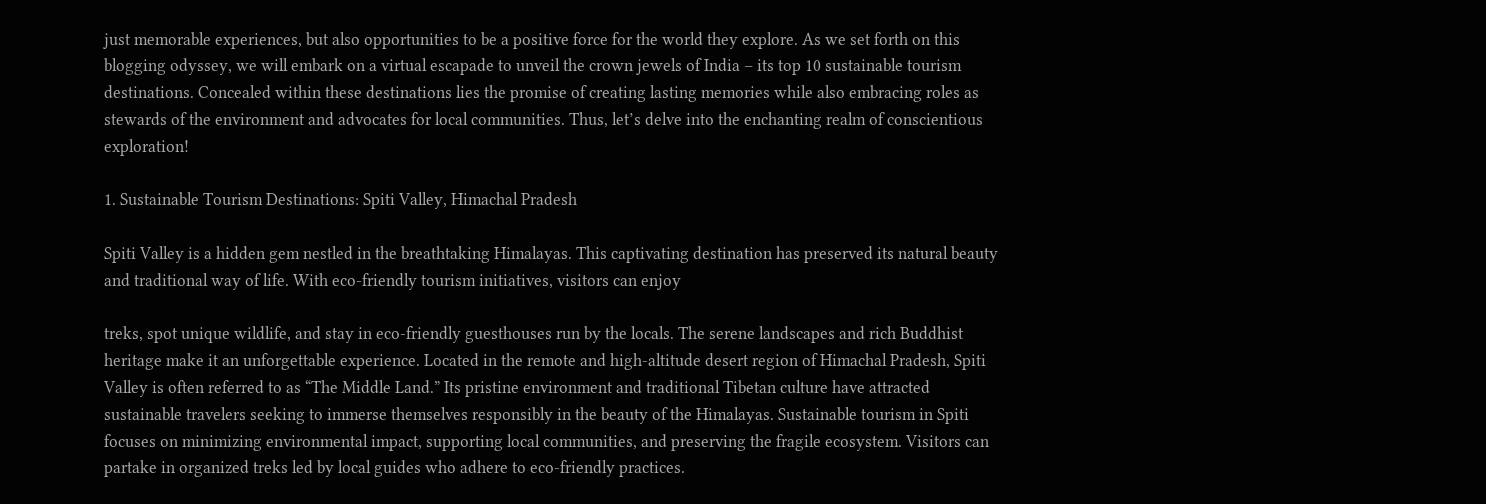just memorable experiences, but also opportunities to be a positive force for the world they explore. As we set forth on this blogging odyssey, we will embark on a virtual escapade to unveil the crown jewels of India – its top 10 sustainable tourism destinations. Concealed within these destinations lies the promise of creating lasting memories while also embracing roles as stewards of the environment and advocates for local communities. Thus, let’s delve into the enchanting realm of conscientious exploration!

1. Sustainable Tourism Destinations: Spiti Valley, Himachal Pradesh

Spiti Valley is a hidden gem nestled in the breathtaking Himalayas. This captivating destination has preserved its natural beauty and traditional way of life. With eco-friendly tourism initiatives, visitors can enjoy

treks, spot unique wildlife, and stay in eco-friendly guesthouses run by the locals. The serene landscapes and rich Buddhist heritage make it an unforgettable experience. Located in the remote and high-altitude desert region of Himachal Pradesh, Spiti Valley is often referred to as “The Middle Land.” Its pristine environment and traditional Tibetan culture have attracted sustainable travelers seeking to immerse themselves responsibly in the beauty of the Himalayas. Sustainable tourism in Spiti focuses on minimizing environmental impact, supporting local communities, and preserving the fragile ecosystem. Visitors can partake in organized treks led by local guides who adhere to eco-friendly practices.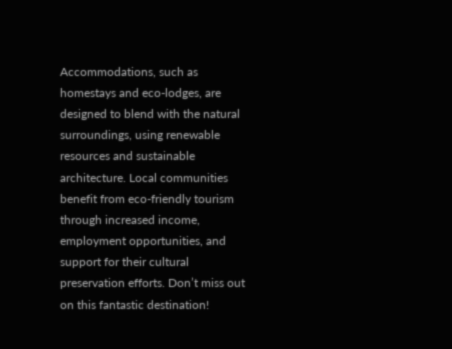Accommodations, such as homestays and eco-lodges, are designed to blend with the natural surroundings, using renewable resources and sustainable architecture. Local communities benefit from eco-friendly tourism through increased income, employment opportunities, and support for their cultural preservation efforts. Don’t miss out on this fantastic destination!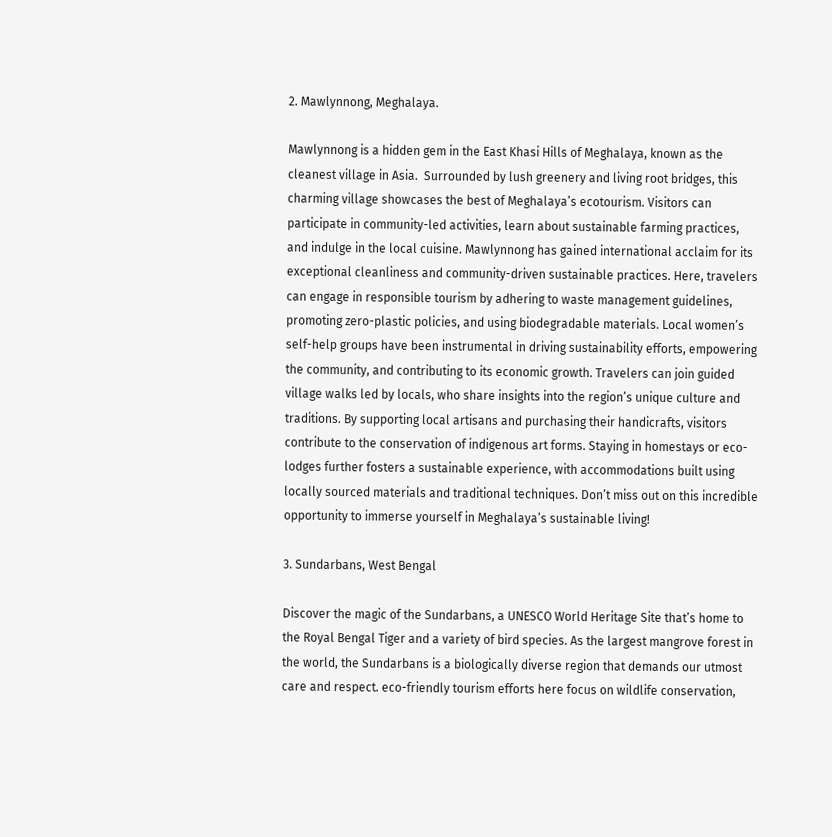2. Mawlynnong, Meghalaya.

Mawlynnong is a hidden gem in the East Khasi Hills of Meghalaya, known as the cleanest village in Asia.  Surrounded by lush greenery and living root bridges, this charming village showcases the best of Meghalaya’s ecotourism. Visitors can participate in community-led activities, learn about sustainable farming practices, and indulge in the local cuisine. Mawlynnong has gained international acclaim for its exceptional cleanliness and community-driven sustainable practices. Here, travelers can engage in responsible tourism by adhering to waste management guidelines, promoting zero-plastic policies, and using biodegradable materials. Local women’s self-help groups have been instrumental in driving sustainability efforts, empowering the community, and contributing to its economic growth. Travelers can join guided village walks led by locals, who share insights into the region’s unique culture and traditions. By supporting local artisans and purchasing their handicrafts, visitors contribute to the conservation of indigenous art forms. Staying in homestays or eco-lodges further fosters a sustainable experience, with accommodations built using locally sourced materials and traditional techniques. Don’t miss out on this incredible opportunity to immerse yourself in Meghalaya’s sustainable living!

3. Sundarbans, West Bengal

Discover the magic of the Sundarbans, a UNESCO World Heritage Site that’s home to the Royal Bengal Tiger and a variety of bird species. As the largest mangrove forest in the world, the Sundarbans is a biologically diverse region that demands our utmost care and respect. eco-friendly tourism efforts here focus on wildlife conservation,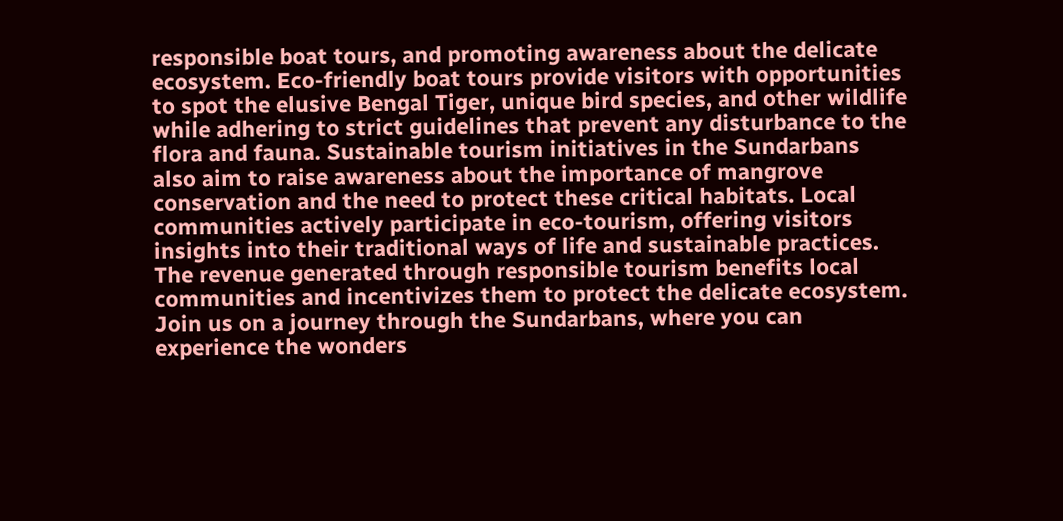responsible boat tours, and promoting awareness about the delicate ecosystem. Eco-friendly boat tours provide visitors with opportunities to spot the elusive Bengal Tiger, unique bird species, and other wildlife while adhering to strict guidelines that prevent any disturbance to the flora and fauna. Sustainable tourism initiatives in the Sundarbans also aim to raise awareness about the importance of mangrove conservation and the need to protect these critical habitats. Local communities actively participate in eco-tourism, offering visitors insights into their traditional ways of life and sustainable practices. The revenue generated through responsible tourism benefits local communities and incentivizes them to protect the delicate ecosystem. Join us on a journey through the Sundarbans, where you can experience the wonders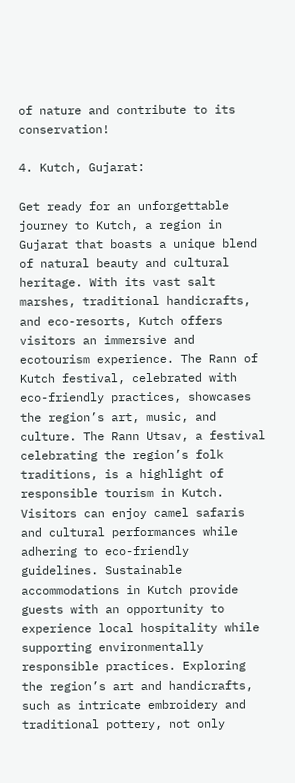of nature and contribute to its conservation!

4. Kutch, Gujarat:

Get ready for an unforgettable journey to Kutch, a region in Gujarat that boasts a unique blend of natural beauty and cultural heritage. With its vast salt marshes, traditional handicrafts, and eco-resorts, Kutch offers visitors an immersive and ecotourism experience. The Rann of Kutch festival, celebrated with eco-friendly practices, showcases the region’s art, music, and culture. The Rann Utsav, a festival celebrating the region’s folk traditions, is a highlight of responsible tourism in Kutch. Visitors can enjoy camel safaris and cultural performances while adhering to eco-friendly guidelines. Sustainable accommodations in Kutch provide guests with an opportunity to experience local hospitality while supporting environmentally responsible practices. Exploring the region’s art and handicrafts, such as intricate embroidery and traditional pottery, not only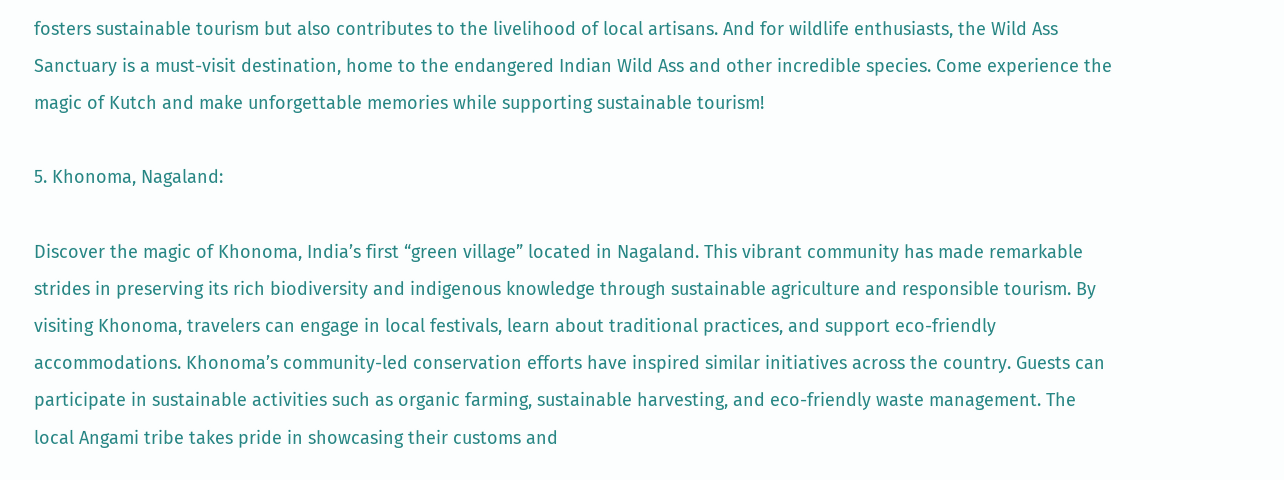fosters sustainable tourism but also contributes to the livelihood of local artisans. And for wildlife enthusiasts, the Wild Ass Sanctuary is a must-visit destination, home to the endangered Indian Wild Ass and other incredible species. Come experience the magic of Kutch and make unforgettable memories while supporting sustainable tourism!

5. Khonoma, Nagaland:

Discover the magic of Khonoma, India’s first “green village” located in Nagaland. This vibrant community has made remarkable strides in preserving its rich biodiversity and indigenous knowledge through sustainable agriculture and responsible tourism. By visiting Khonoma, travelers can engage in local festivals, learn about traditional practices, and support eco-friendly accommodations. Khonoma’s community-led conservation efforts have inspired similar initiatives across the country. Guests can participate in sustainable activities such as organic farming, sustainable harvesting, and eco-friendly waste management. The local Angami tribe takes pride in showcasing their customs and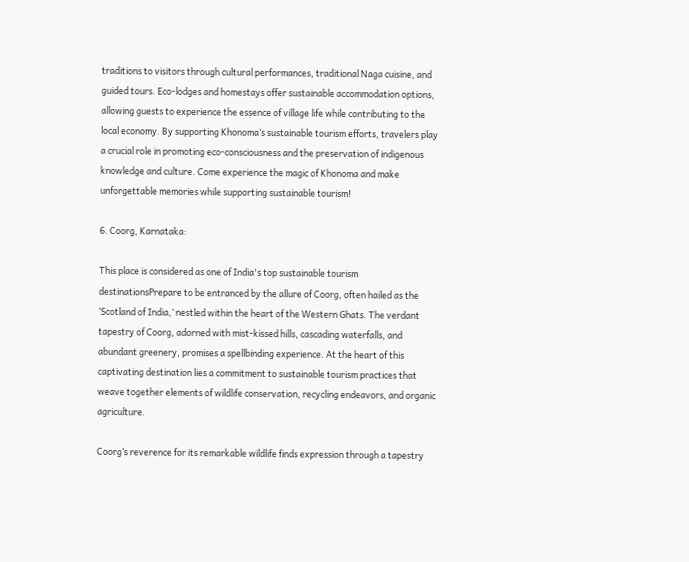traditions to visitors through cultural performances, traditional Naga cuisine, and guided tours. Eco-lodges and homestays offer sustainable accommodation options, allowing guests to experience the essence of village life while contributing to the local economy. By supporting Khonoma’s sustainable tourism efforts, travelers play a crucial role in promoting eco-consciousness and the preservation of indigenous knowledge and culture. Come experience the magic of Khonoma and make unforgettable memories while supporting sustainable tourism!

6. Coorg, Karnataka:

This place is considered as one of India's top sustainable tourism destinationsPrepare to be entranced by the allure of Coorg, often hailed as the ‘Scotland of India,’ nestled within the heart of the Western Ghats. The verdant tapestry of Coorg, adorned with mist-kissed hills, cascading waterfalls, and abundant greenery, promises a spellbinding experience. At the heart of this captivating destination lies a commitment to sustainable tourism practices that weave together elements of wildlife conservation, recycling endeavors, and organic agriculture.

Coorg’s reverence for its remarkable wildlife finds expression through a tapestry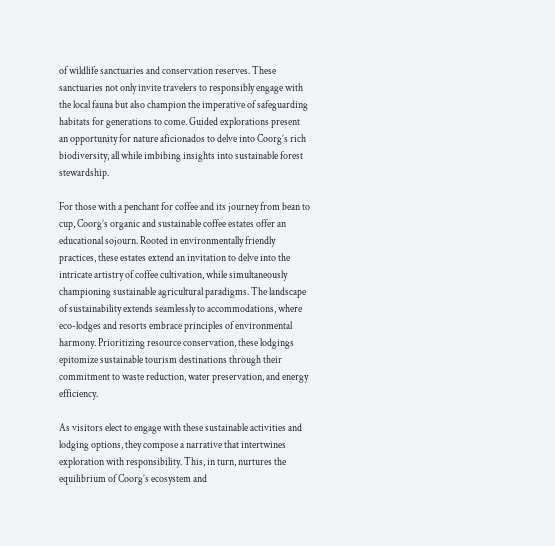of wildlife sanctuaries and conservation reserves. These sanctuaries not only invite travelers to responsibly engage with the local fauna but also champion the imperative of safeguarding habitats for generations to come. Guided explorations present an opportunity for nature aficionados to delve into Coorg’s rich biodiversity, all while imbibing insights into sustainable forest stewardship.

For those with a penchant for coffee and its journey from bean to cup, Coorg’s organic and sustainable coffee estates offer an educational sojourn. Rooted in environmentally friendly practices, these estates extend an invitation to delve into the intricate artistry of coffee cultivation, while simultaneously championing sustainable agricultural paradigms. The landscape of sustainability extends seamlessly to accommodations, where eco-lodges and resorts embrace principles of environmental harmony. Prioritizing resource conservation, these lodgings epitomize sustainable tourism destinations through their commitment to waste reduction, water preservation, and energy efficiency.

As visitors elect to engage with these sustainable activities and lodging options, they compose a narrative that intertwines exploration with responsibility. This, in turn, nurtures the equilibrium of Coorg’s ecosystem and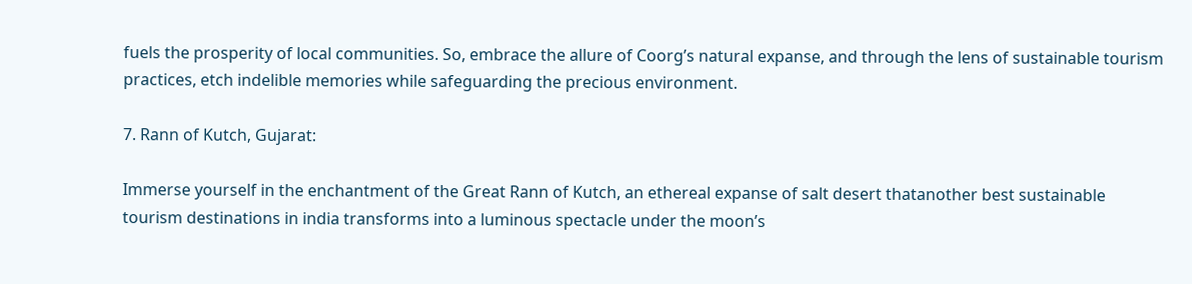fuels the prosperity of local communities. So, embrace the allure of Coorg’s natural expanse, and through the lens of sustainable tourism practices, etch indelible memories while safeguarding the precious environment.

7. Rann of Kutch, Gujarat:

Immerse yourself in the enchantment of the Great Rann of Kutch, an ethereal expanse of salt desert thatanother best sustainable tourism destinations in india transforms into a luminous spectacle under the moon’s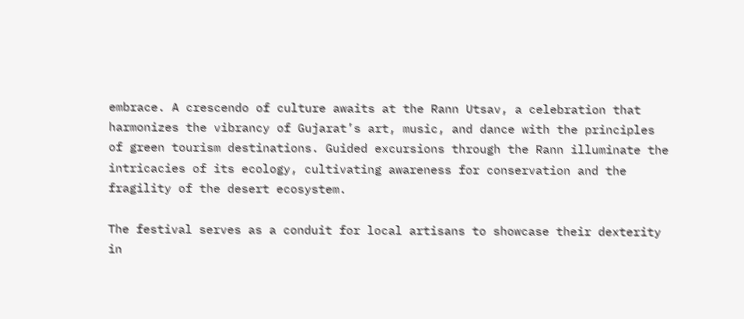embrace. A crescendo of culture awaits at the Rann Utsav, a celebration that harmonizes the vibrancy of Gujarat’s art, music, and dance with the principles of green tourism destinations. Guided excursions through the Rann illuminate the intricacies of its ecology, cultivating awareness for conservation and the fragility of the desert ecosystem.

The festival serves as a conduit for local artisans to showcase their dexterity in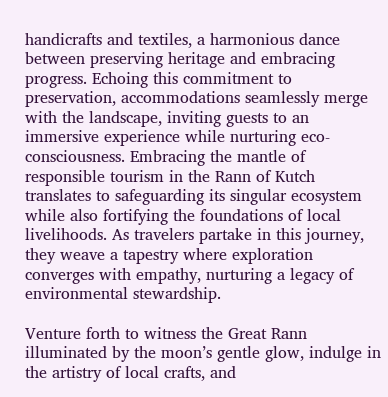handicrafts and textiles, a harmonious dance between preserving heritage and embracing progress. Echoing this commitment to preservation, accommodations seamlessly merge with the landscape, inviting guests to an immersive experience while nurturing eco-consciousness. Embracing the mantle of responsible tourism in the Rann of Kutch translates to safeguarding its singular ecosystem while also fortifying the foundations of local livelihoods. As travelers partake in this journey, they weave a tapestry where exploration converges with empathy, nurturing a legacy of environmental stewardship.

Venture forth to witness the Great Rann illuminated by the moon’s gentle glow, indulge in the artistry of local crafts, and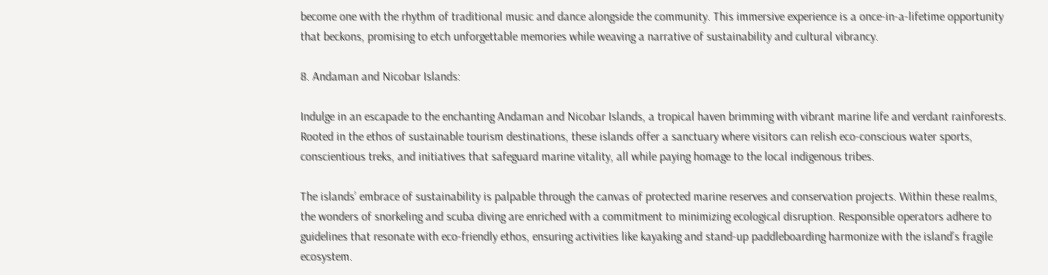become one with the rhythm of traditional music and dance alongside the community. This immersive experience is a once-in-a-lifetime opportunity that beckons, promising to etch unforgettable memories while weaving a narrative of sustainability and cultural vibrancy.

8. Andaman and Nicobar Islands:

Indulge in an escapade to the enchanting Andaman and Nicobar Islands, a tropical haven brimming with vibrant marine life and verdant rainforests. Rooted in the ethos of sustainable tourism destinations, these islands offer a sanctuary where visitors can relish eco-conscious water sports, conscientious treks, and initiatives that safeguard marine vitality, all while paying homage to the local indigenous tribes.

The islands’ embrace of sustainability is palpable through the canvas of protected marine reserves and conservation projects. Within these realms, the wonders of snorkeling and scuba diving are enriched with a commitment to minimizing ecological disruption. Responsible operators adhere to guidelines that resonate with eco-friendly ethos, ensuring activities like kayaking and stand-up paddleboarding harmonize with the island’s fragile ecosystem.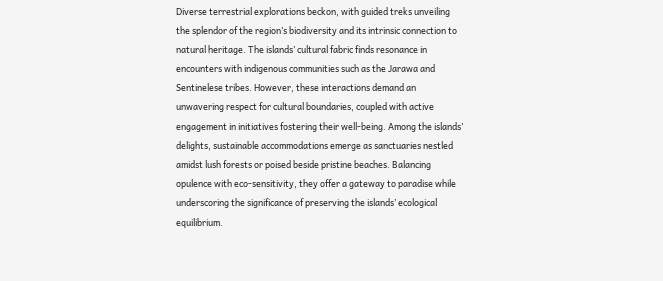Diverse terrestrial explorations beckon, with guided treks unveiling the splendor of the region’s biodiversity and its intrinsic connection to natural heritage. The islands’ cultural fabric finds resonance in encounters with indigenous communities such as the Jarawa and Sentinelese tribes. However, these interactions demand an unwavering respect for cultural boundaries, coupled with active engagement in initiatives fostering their well-being. Among the islands’ delights, sustainable accommodations emerge as sanctuaries nestled amidst lush forests or poised beside pristine beaches. Balancing opulence with eco-sensitivity, they offer a gateway to paradise while underscoring the significance of preserving the islands’ ecological equilibrium.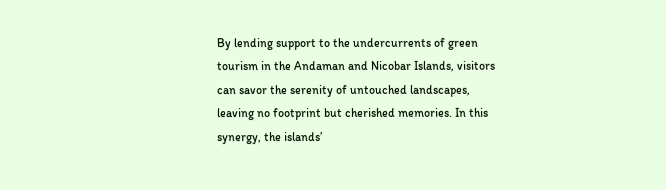By lending support to the undercurrents of green tourism in the Andaman and Nicobar Islands, visitors can savor the serenity of untouched landscapes, leaving no footprint but cherished memories. In this synergy, the islands’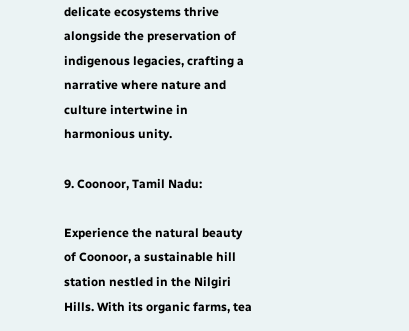delicate ecosystems thrive alongside the preservation of indigenous legacies, crafting a narrative where nature and culture intertwine in harmonious unity.

9. Coonoor, Tamil Nadu:

Experience the natural beauty of Coonoor, a sustainable hill station nestled in the Nilgiri Hills. With its organic farms, tea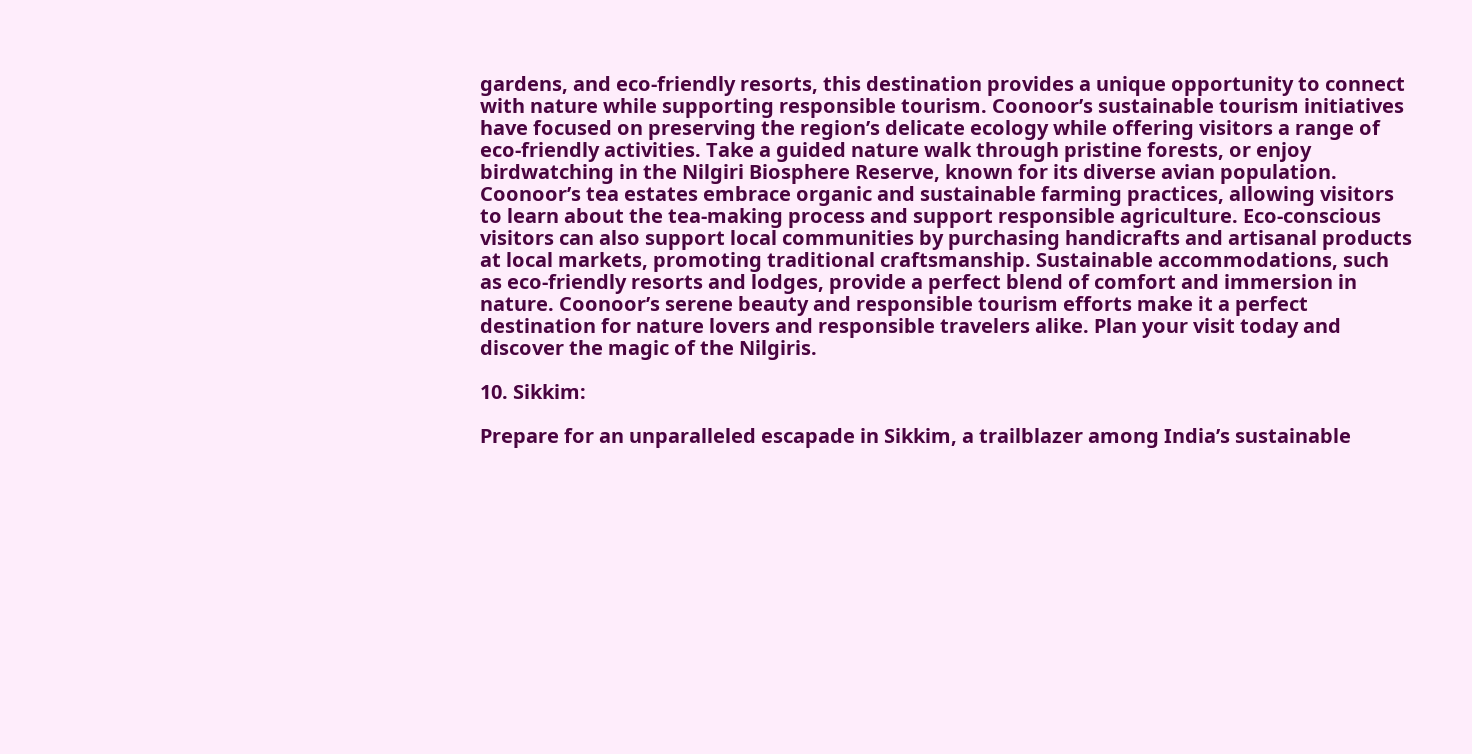gardens, and eco-friendly resorts, this destination provides a unique opportunity to connect with nature while supporting responsible tourism. Coonoor’s sustainable tourism initiatives have focused on preserving the region’s delicate ecology while offering visitors a range of eco-friendly activities. Take a guided nature walk through pristine forests, or enjoy birdwatching in the Nilgiri Biosphere Reserve, known for its diverse avian population. Coonoor’s tea estates embrace organic and sustainable farming practices, allowing visitors to learn about the tea-making process and support responsible agriculture. Eco-conscious visitors can also support local communities by purchasing handicrafts and artisanal products at local markets, promoting traditional craftsmanship. Sustainable accommodations, such as eco-friendly resorts and lodges, provide a perfect blend of comfort and immersion in nature. Coonoor’s serene beauty and responsible tourism efforts make it a perfect destination for nature lovers and responsible travelers alike. Plan your visit today and discover the magic of the Nilgiris.

10. Sikkim:

Prepare for an unparalleled escapade in Sikkim, a trailblazer among India’s sustainable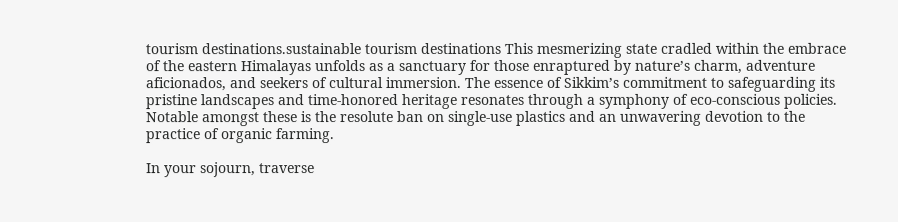tourism destinations.sustainable tourism destinations This mesmerizing state cradled within the embrace of the eastern Himalayas unfolds as a sanctuary for those enraptured by nature’s charm, adventure aficionados, and seekers of cultural immersion. The essence of Sikkim’s commitment to safeguarding its pristine landscapes and time-honored heritage resonates through a symphony of eco-conscious policies. Notable amongst these is the resolute ban on single-use plastics and an unwavering devotion to the practice of organic farming.

In your sojourn, traverse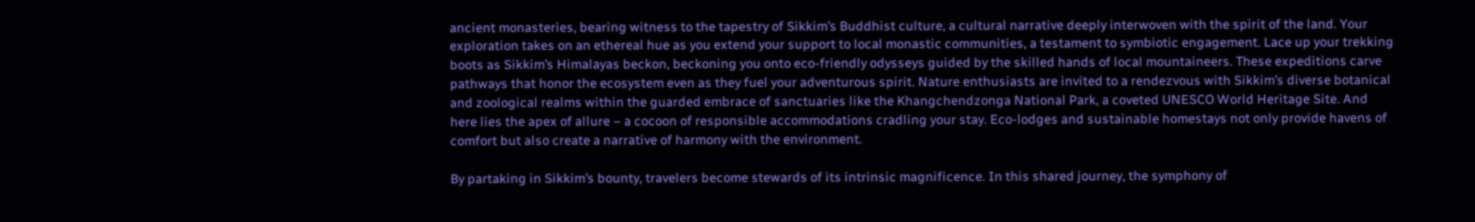ancient monasteries, bearing witness to the tapestry of Sikkim’s Buddhist culture, a cultural narrative deeply interwoven with the spirit of the land. Your exploration takes on an ethereal hue as you extend your support to local monastic communities, a testament to symbiotic engagement. Lace up your trekking boots as Sikkim’s Himalayas beckon, beckoning you onto eco-friendly odysseys guided by the skilled hands of local mountaineers. These expeditions carve pathways that honor the ecosystem even as they fuel your adventurous spirit. Nature enthusiasts are invited to a rendezvous with Sikkim’s diverse botanical and zoological realms within the guarded embrace of sanctuaries like the Khangchendzonga National Park, a coveted UNESCO World Heritage Site. And here lies the apex of allure – a cocoon of responsible accommodations cradling your stay. Eco-lodges and sustainable homestays not only provide havens of comfort but also create a narrative of harmony with the environment.

By partaking in Sikkim’s bounty, travelers become stewards of its intrinsic magnificence. In this shared journey, the symphony of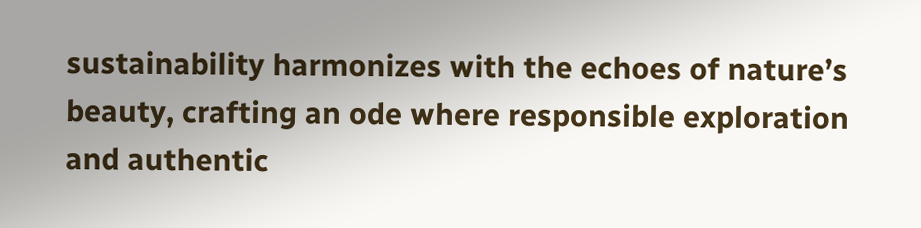sustainability harmonizes with the echoes of nature’s beauty, crafting an ode where responsible exploration and authentic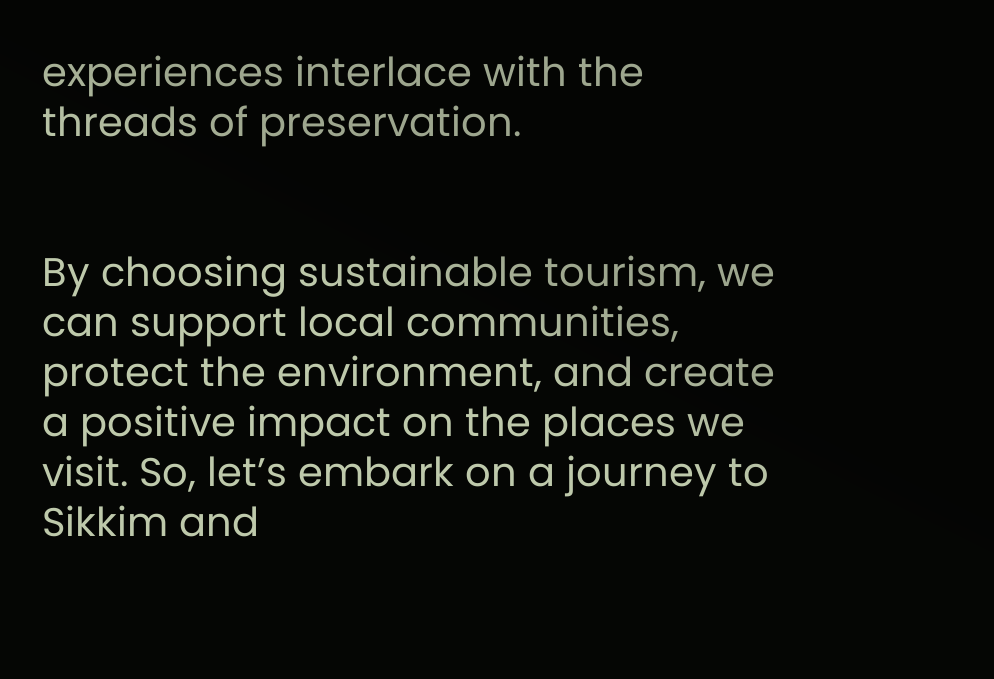experiences interlace with the threads of preservation.


By choosing sustainable tourism, we can support local communities, protect the environment, and create a positive impact on the places we visit. So, let’s embark on a journey to Sikkim and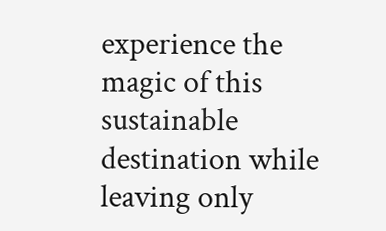experience the magic of this sustainable destination while leaving only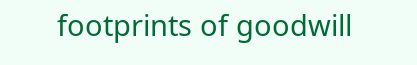footprints of goodwill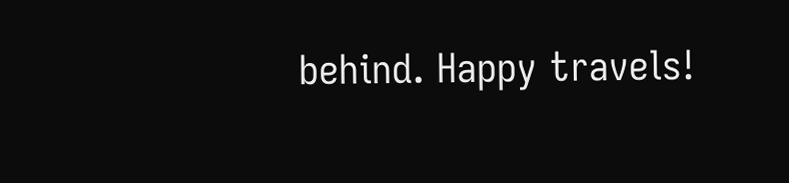behind. Happy travels!